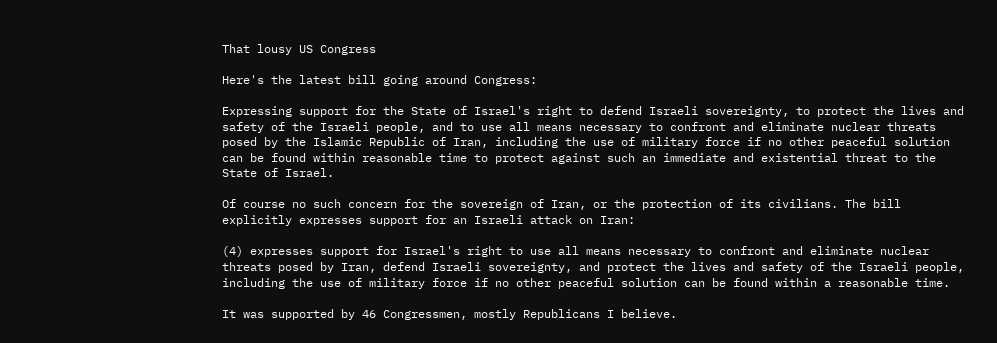That lousy US Congress

Here's the latest bill going around Congress:

Expressing support for the State of Israel's right to defend Israeli sovereignty, to protect the lives and safety of the Israeli people, and to use all means necessary to confront and eliminate nuclear threats posed by the Islamic Republic of Iran, including the use of military force if no other peaceful solution can be found within reasonable time to protect against such an immediate and existential threat to the State of Israel.

Of course no such concern for the sovereign of Iran, or the protection of its civilians. The bill explicitly expresses support for an Israeli attack on Iran:

(4) expresses support for Israel's right to use all means necessary to confront and eliminate nuclear threats posed by Iran, defend Israeli sovereignty, and protect the lives and safety of the Israeli people, including the use of military force if no other peaceful solution can be found within a reasonable time.

It was supported by 46 Congressmen, mostly Republicans I believe.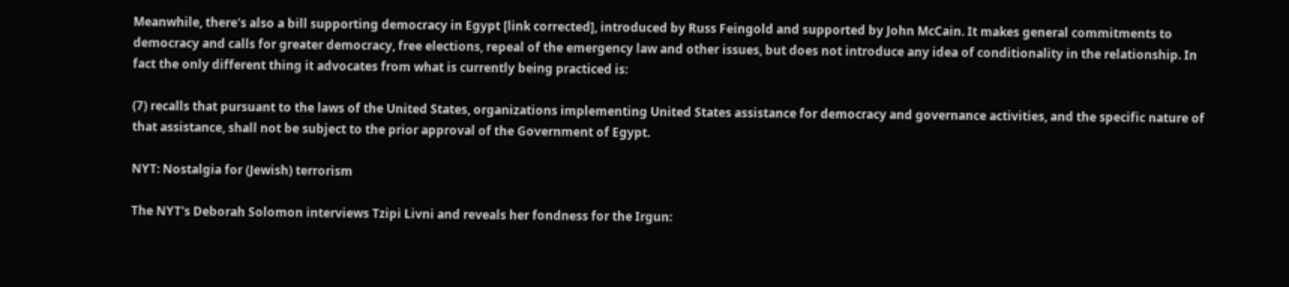Meanwhile, there's also a bill supporting democracy in Egypt [link corrected], introduced by Russ Feingold and supported by John McCain. It makes general commitments to democracy and calls for greater democracy, free elections, repeal of the emergency law and other issues, but does not introduce any idea of conditionality in the relationship. In fact the only different thing it advocates from what is currently being practiced is:

(7) recalls that pursuant to the laws of the United States, organizations implementing United States assistance for democracy and governance activities, and the specific nature of that assistance, shall not be subject to the prior approval of the Government of Egypt.

NYT: Nostalgia for (Jewish) terrorism

The NYT's Deborah Solomon interviews Tzipi Livni and reveals her fondness for the Irgun: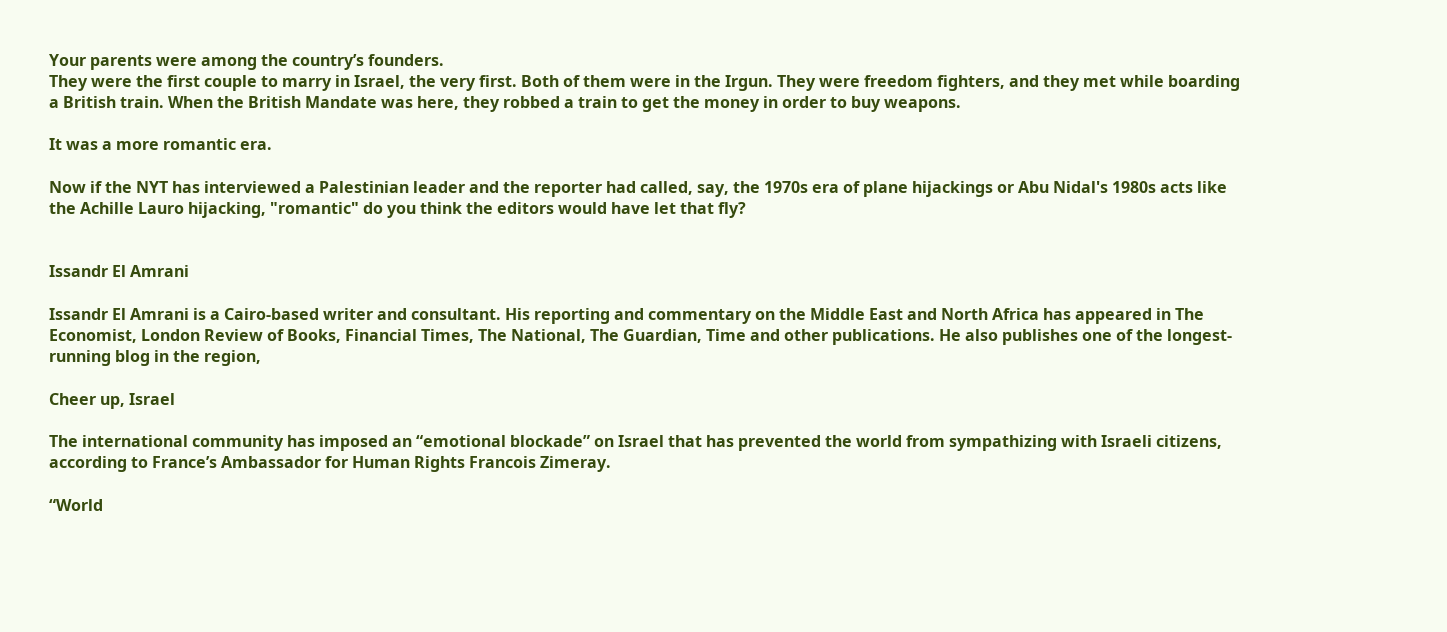Your parents were among the country’s founders.
They were the first couple to marry in Israel, the very first. Both of them were in the Irgun. They were freedom fighters, and they met while boarding a British train. When the British Mandate was here, they robbed a train to get the money in order to buy weapons.

It was a more romantic era.

Now if the NYT has interviewed a Palestinian leader and the reporter had called, say, the 1970s era of plane hijackings or Abu Nidal's 1980s acts like the Achille Lauro hijacking, "romantic" do you think the editors would have let that fly?


Issandr El Amrani

Issandr El Amrani is a Cairo-based writer and consultant. His reporting and commentary on the Middle East and North Africa has appeared in The Economist, London Review of Books, Financial Times, The National, The Guardian, Time and other publications. He also publishes one of the longest-running blog in the region,

Cheer up, Israel

The international community has imposed an “emotional blockade” on Israel that has prevented the world from sympathizing with Israeli citizens, according to France’s Ambassador for Human Rights Francois Zimeray.

“World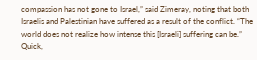compassion has not gone to Israel,” said Zimeray, noting that both Israelis and Palestinian have suffered as a result of the conflict. “The world does not realize how intense this [Israeli] suffering can be.”
Quick,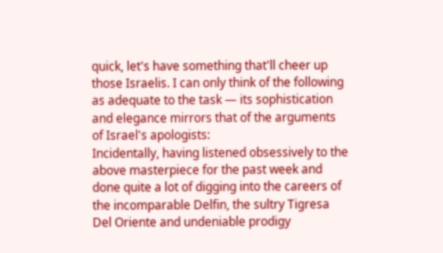quick, let's have something that'll cheer up those Israelis. I can only think of the following as adequate to the task — its sophistication and elegance mirrors that of the arguments of Israel's apologists:
Incidentally, having listened obsessively to the above masterpiece for the past week and done quite a lot of digging into the careers of the incomparable Delfin, the sultry Tigresa Del Oriente and undeniable prodigy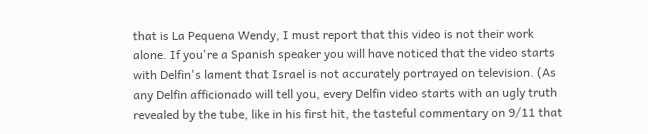that is La Pequena Wendy, I must report that this video is not their work alone. If you're a Spanish speaker you will have noticed that the video starts with Delfin's lament that Israel is not accurately portrayed on television. (As any Delfin afficionado will tell you, every Delfin video starts with an ugly truth revealed by the tube, like in his first hit, the tasteful commentary on 9/11 that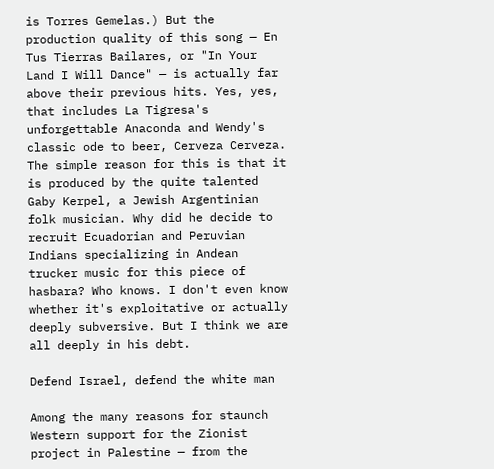is Torres Gemelas.) But the production quality of this song — En Tus Tierras Bailares, or "In Your Land I Will Dance" — is actually far above their previous hits. Yes, yes, that includes La Tigresa's unforgettable Anaconda and Wendy's classic ode to beer, Cerveza Cerveza.
The simple reason for this is that it is produced by the quite talented Gaby Kerpel, a Jewish Argentinian folk musician. Why did he decide to recruit Ecuadorian and Peruvian Indians specializing in Andean trucker music for this piece of hasbara? Who knows. I don't even know whether it's exploitative or actually deeply subversive. But I think we are all deeply in his debt.

Defend Israel, defend the white man

Among the many reasons for staunch Western support for the Zionist project in Palestine — from the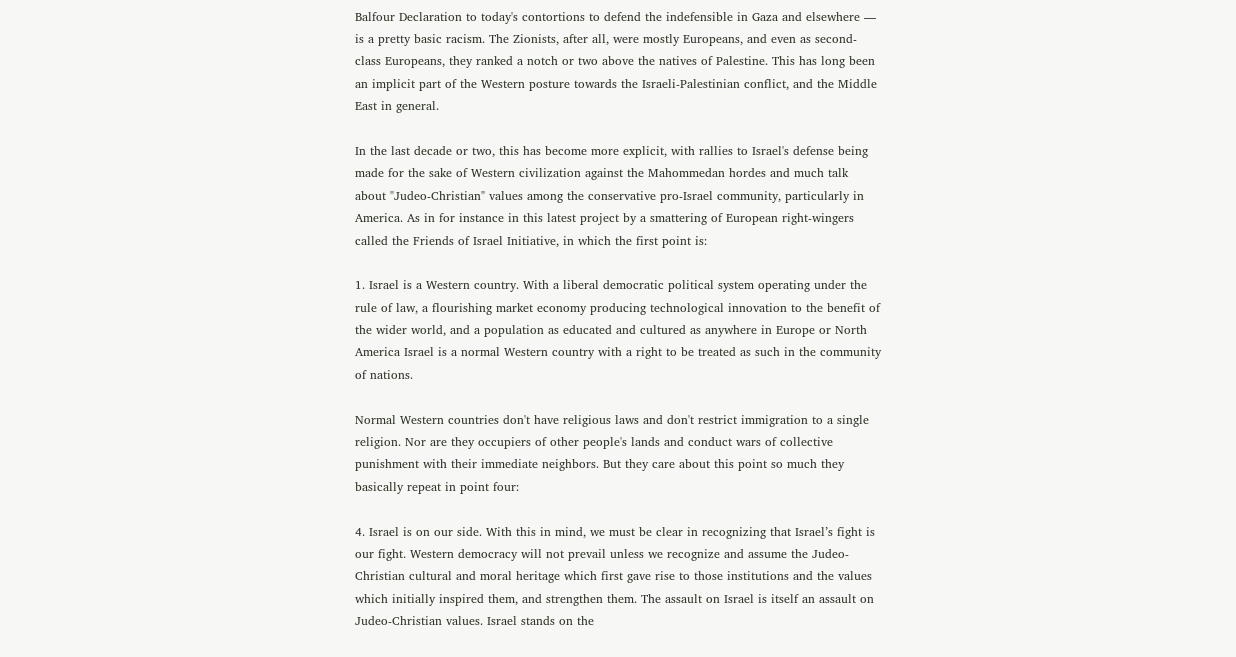Balfour Declaration to today's contortions to defend the indefensible in Gaza and elsewhere — is a pretty basic racism. The Zionists, after all, were mostly Europeans, and even as second-class Europeans, they ranked a notch or two above the natives of Palestine. This has long been an implicit part of the Western posture towards the Israeli-Palestinian conflict, and the Middle East in general.

In the last decade or two, this has become more explicit, with rallies to Israel's defense being made for the sake of Western civilization against the Mahommedan hordes and much talk about "Judeo-Christian" values among the conservative pro-Israel community, particularly in America. As in for instance in this latest project by a smattering of European right-wingers called the Friends of Israel Initiative, in which the first point is:

1. Israel is a Western country. With a liberal democratic political system operating under the rule of law, a flourishing market economy producing technological innovation to the benefit of the wider world, and a population as educated and cultured as anywhere in Europe or North America Israel is a normal Western country with a right to be treated as such in the community of nations.

Normal Western countries don't have religious laws and don't restrict immigration to a single religion. Nor are they occupiers of other people's lands and conduct wars of collective punishment with their immediate neighbors. But they care about this point so much they basically repeat in point four:

4. Israel is on our side. With this in mind, we must be clear in recognizing that Israel’s fight is our fight. Western democracy will not prevail unless we recognize and assume the Judeo-Christian cultural and moral heritage which first gave rise to those institutions and the values which initially inspired them, and strengthen them. The assault on Israel is itself an assault on Judeo-Christian values. Israel stands on the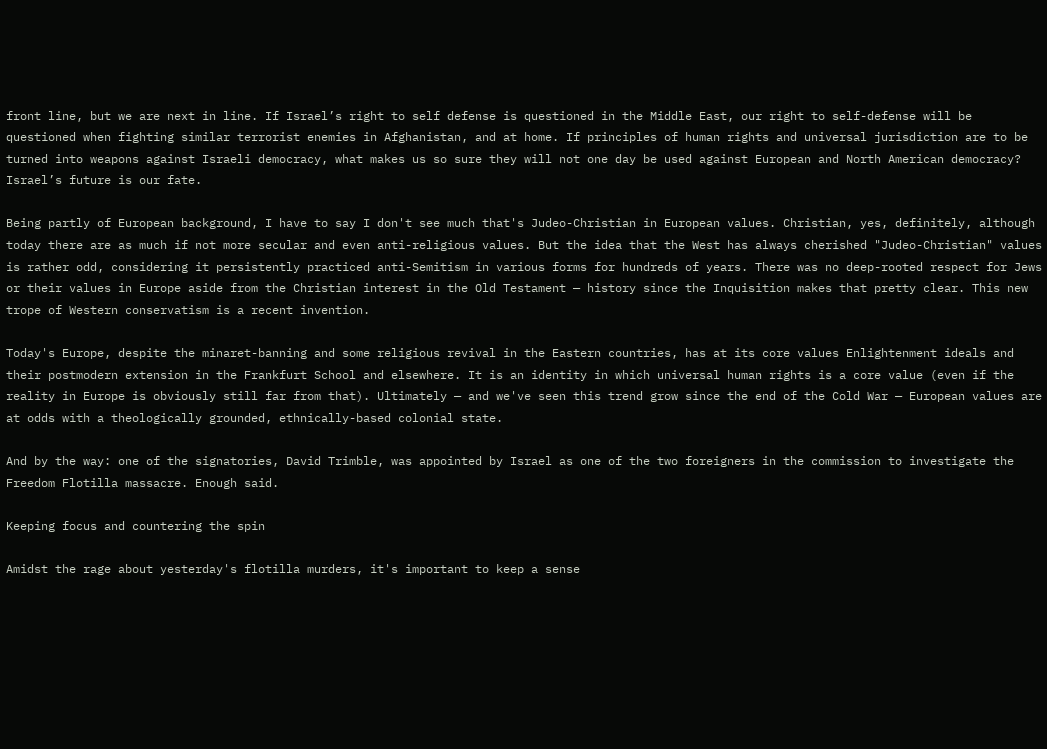front line, but we are next in line. If Israel’s right to self defense is questioned in the Middle East, our right to self-defense will be questioned when fighting similar terrorist enemies in Afghanistan, and at home. If principles of human rights and universal jurisdiction are to be turned into weapons against Israeli democracy, what makes us so sure they will not one day be used against European and North American democracy? Israel’s future is our fate.

Being partly of European background, I have to say I don't see much that's Judeo-Christian in European values. Christian, yes, definitely, although today there are as much if not more secular and even anti-religious values. But the idea that the West has always cherished "Judeo-Christian" values is rather odd, considering it persistently practiced anti-Semitism in various forms for hundreds of years. There was no deep-rooted respect for Jews or their values in Europe aside from the Christian interest in the Old Testament — history since the Inquisition makes that pretty clear. This new trope of Western conservatism is a recent invention.

Today's Europe, despite the minaret-banning and some religious revival in the Eastern countries, has at its core values Enlightenment ideals and their postmodern extension in the Frankfurt School and elsewhere. It is an identity in which universal human rights is a core value (even if the reality in Europe is obviously still far from that). Ultimately — and we've seen this trend grow since the end of the Cold War — European values are at odds with a theologically grounded, ethnically-based colonial state.

And by the way: one of the signatories, David Trimble, was appointed by Israel as one of the two foreigners in the commission to investigate the Freedom Flotilla massacre. Enough said.

Keeping focus and countering the spin

Amidst the rage about yesterday's flotilla murders, it's important to keep a sense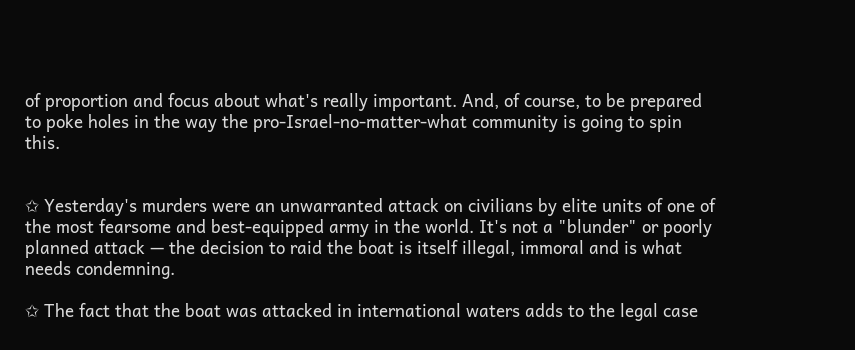of proportion and focus about what's really important. And, of course, to be prepared to poke holes in the way the pro-Israel-no-matter-what community is going to spin this.


✩ Yesterday's murders were an unwarranted attack on civilians by elite units of one of the most fearsome and best-equipped army in the world. It's not a "blunder" or poorly planned attack — the decision to raid the boat is itself illegal, immoral and is what needs condemning.

✩ The fact that the boat was attacked in international waters adds to the legal case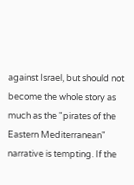against Israel, but should not become the whole story as much as the "pirates of the Eastern Mediterranean" narrative is tempting. If the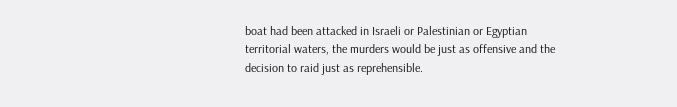boat had been attacked in Israeli or Palestinian or Egyptian territorial waters, the murders would be just as offensive and the decision to raid just as reprehensible.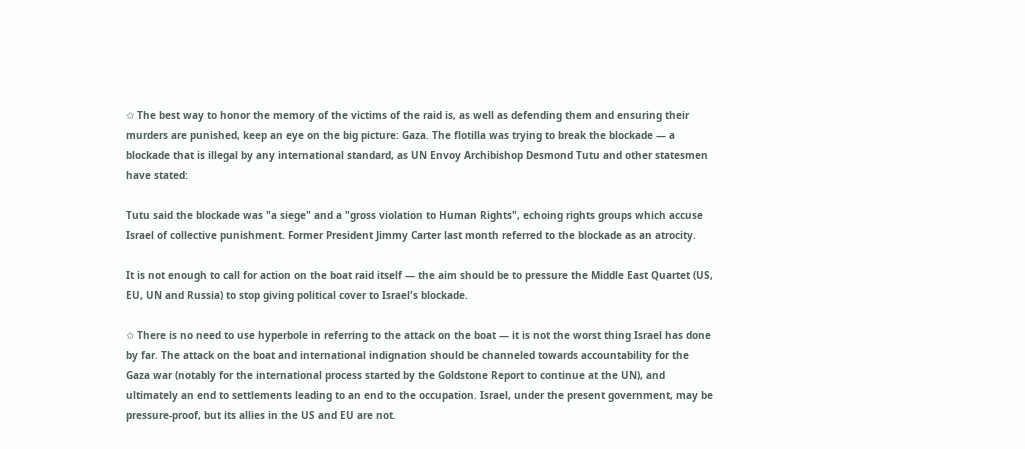✩ The best way to honor the memory of the victims of the raid is, as well as defending them and ensuring their murders are punished, keep an eye on the big picture: Gaza. The flotilla was trying to break the blockade — a blockade that is illegal by any international standard, as UN Envoy Archibishop Desmond Tutu and other statesmen have stated:

Tutu said the blockade was "a siege" and a "gross violation to Human Rights", echoing rights groups which accuse Israel of collective punishment. Former President Jimmy Carter last month referred to the blockade as an atrocity.

It is not enough to call for action on the boat raid itself — the aim should be to pressure the Middle East Quartet (US, EU, UN and Russia) to stop giving political cover to Israel's blockade.

✩ There is no need to use hyperbole in referring to the attack on the boat — it is not the worst thing Israel has done by far. The attack on the boat and international indignation should be channeled towards accountability for the Gaza war (notably for the international process started by the Goldstone Report to continue at the UN), and ultimately an end to settlements leading to an end to the occupation. Israel, under the present government, may be pressure-proof, but its allies in the US and EU are not.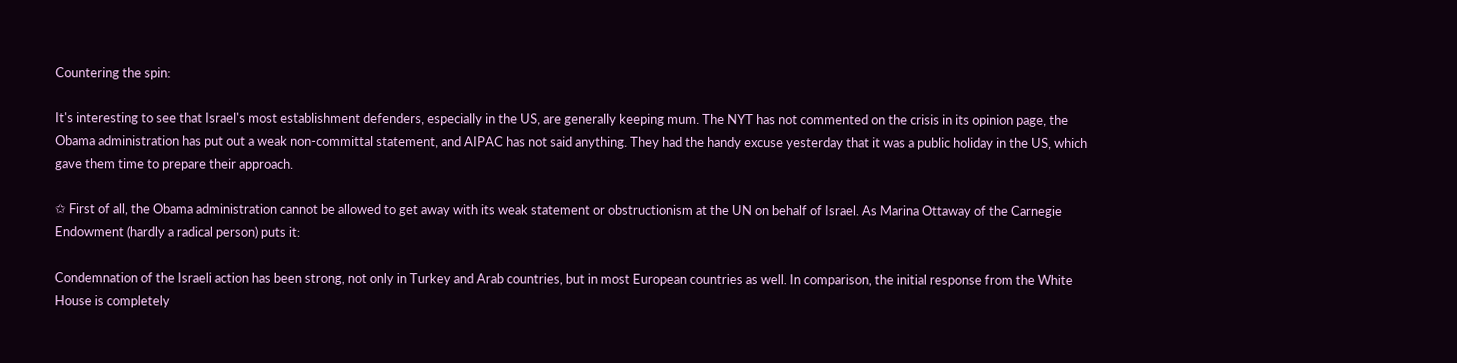Countering the spin:

It's interesting to see that Israel's most establishment defenders, especially in the US, are generally keeping mum. The NYT has not commented on the crisis in its opinion page, the Obama administration has put out a weak non-committal statement, and AIPAC has not said anything. They had the handy excuse yesterday that it was a public holiday in the US, which gave them time to prepare their approach.

✩ First of all, the Obama administration cannot be allowed to get away with its weak statement or obstructionism at the UN on behalf of Israel. As Marina Ottaway of the Carnegie Endowment (hardly a radical person) puts it:

Condemnation of the Israeli action has been strong, not only in Turkey and Arab countries, but in most European countries as well. In comparison, the initial response from the White House is completely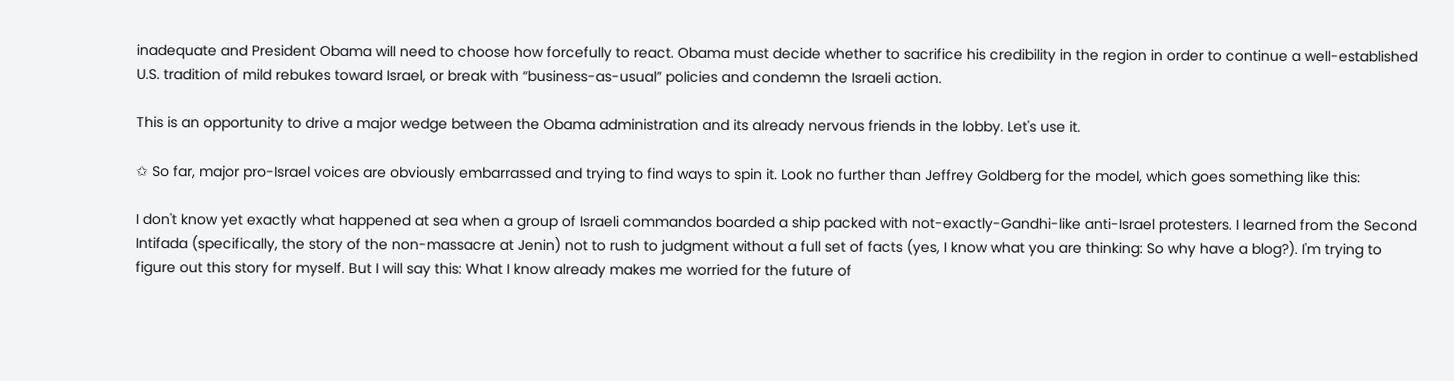inadequate and President Obama will need to choose how forcefully to react. Obama must decide whether to sacrifice his credibility in the region in order to continue a well-established U.S. tradition of mild rebukes toward Israel, or break with “business-as-usual” policies and condemn the Israeli action.

This is an opportunity to drive a major wedge between the Obama administration and its already nervous friends in the lobby. Let's use it.

✩ So far, major pro-Israel voices are obviously embarrassed and trying to find ways to spin it. Look no further than Jeffrey Goldberg for the model, which goes something like this:

I don't know yet exactly what happened at sea when a group of Israeli commandos boarded a ship packed with not-exactly-Gandhi-like anti-Israel protesters. I learned from the Second Intifada (specifically, the story of the non-massacre at Jenin) not to rush to judgment without a full set of facts (yes, I know what you are thinking: So why have a blog?). I'm trying to figure out this story for myself. But I will say this: What I know already makes me worried for the future of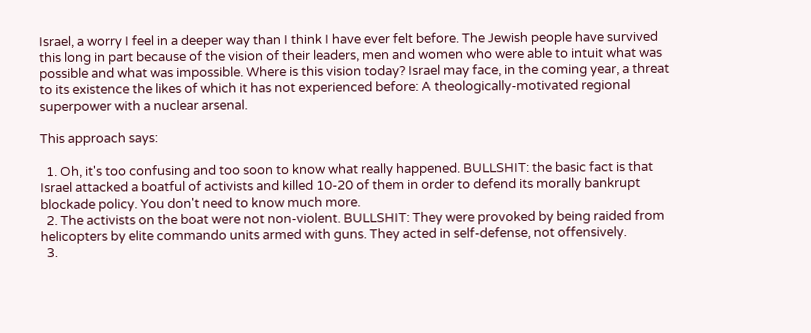Israel, a worry I feel in a deeper way than I think I have ever felt before. The Jewish people have survived this long in part because of the vision of their leaders, men and women who were able to intuit what was possible and what was impossible. Where is this vision today? Israel may face, in the coming year, a threat to its existence the likes of which it has not experienced before: A theologically-motivated regional superpower with a nuclear arsenal.

This approach says:

  1. Oh, it's too confusing and too soon to know what really happened. BULLSHIT: the basic fact is that Israel attacked a boatful of activists and killed 10-20 of them in order to defend its morally bankrupt blockade policy. You don't need to know much more.
  2. The activists on the boat were not non-violent. BULLSHIT: They were provoked by being raided from helicopters by elite commando units armed with guns. They acted in self-defense, not offensively.
  3.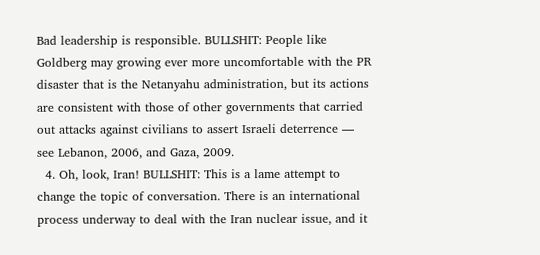Bad leadership is responsible. BULLSHIT: People like Goldberg may growing ever more uncomfortable with the PR disaster that is the Netanyahu administration, but its actions are consistent with those of other governments that carried out attacks against civilians to assert Israeli deterrence — see Lebanon, 2006, and Gaza, 2009.
  4. Oh, look, Iran! BULLSHIT: This is a lame attempt to change the topic of conversation. There is an international process underway to deal with the Iran nuclear issue, and it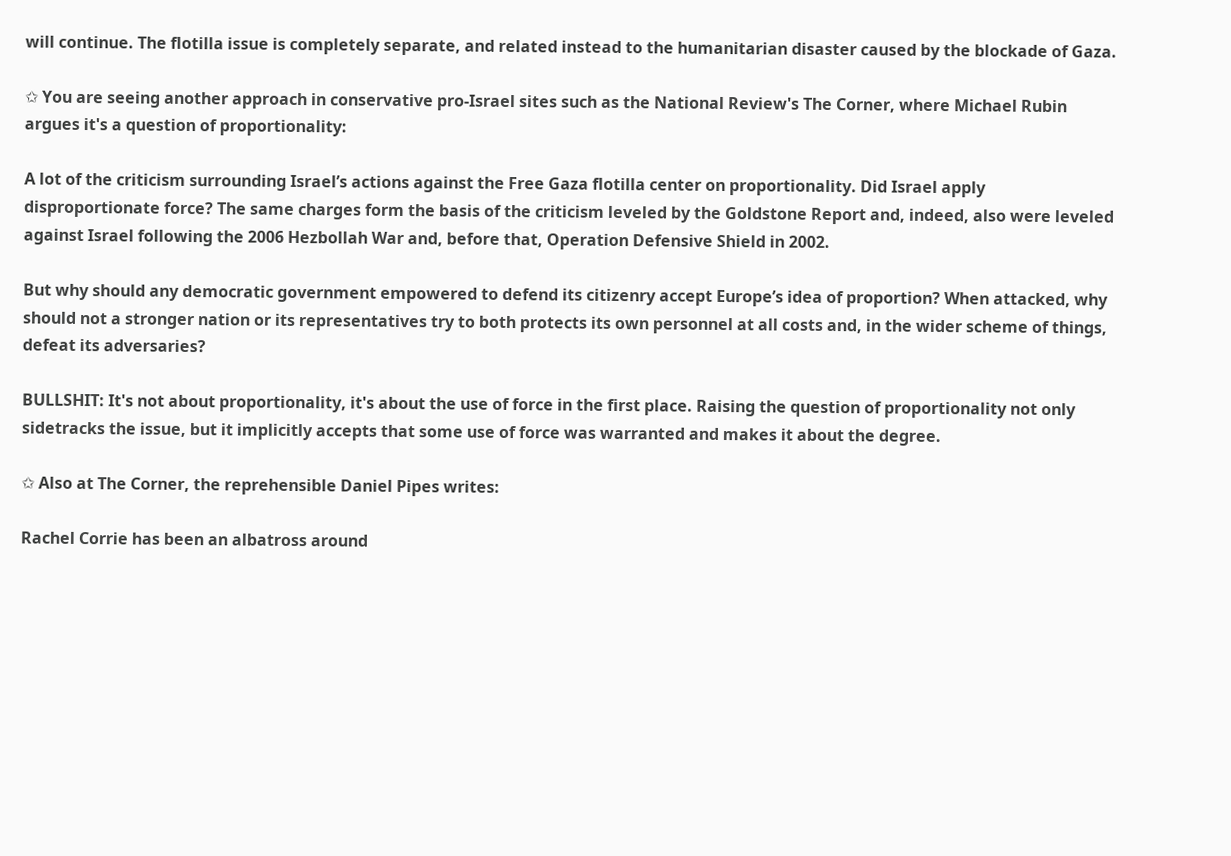will continue. The flotilla issue is completely separate, and related instead to the humanitarian disaster caused by the blockade of Gaza.

✩ You are seeing another approach in conservative pro-Israel sites such as the National Review's The Corner, where Michael Rubin argues it's a question of proportionality:

A lot of the criticism surrounding Israel’s actions against the Free Gaza flotilla center on proportionality. Did Israel apply disproportionate force? The same charges form the basis of the criticism leveled by the Goldstone Report and, indeed, also were leveled against Israel following the 2006 Hezbollah War and, before that, Operation Defensive Shield in 2002.

But why should any democratic government empowered to defend its citizenry accept Europe’s idea of proportion? When attacked, why should not a stronger nation or its representatives try to both protects its own personnel at all costs and, in the wider scheme of things, defeat its adversaries?

BULLSHIT: It's not about proportionality, it's about the use of force in the first place. Raising the question of proportionality not only sidetracks the issue, but it implicitly accepts that some use of force was warranted and makes it about the degree.

✩ Also at The Corner, the reprehensible Daniel Pipes writes:

Rachel Corrie has been an albatross around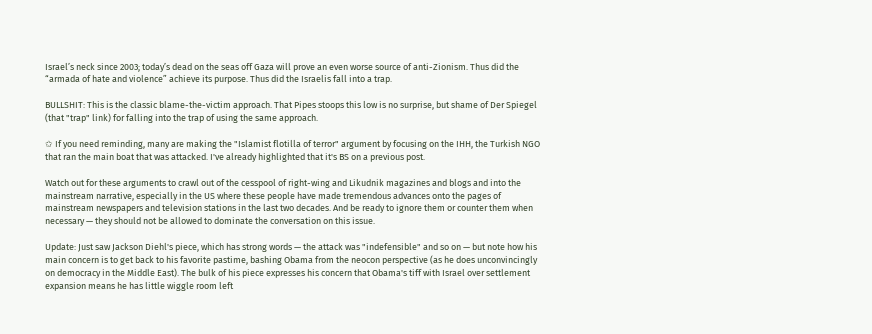Israel’s neck since 2003; today’s dead on the seas off Gaza will prove an even worse source of anti-Zionism. Thus did the “armada of hate and violence” achieve its purpose. Thus did the Israelis fall into a trap.

BULLSHIT: This is the classic blame-the-victim approach. That Pipes stoops this low is no surprise, but shame of Der Spiegel (that "trap" link) for falling into the trap of using the same approach.

✩ If you need reminding, many are making the "Islamist flotilla of terror" argument by focusing on the IHH, the Turkish NGO that ran the main boat that was attacked. I've already highlighted that it's BS on a previous post.

Watch out for these arguments to crawl out of the cesspool of right-wing and Likudnik magazines and blogs and into the mainstream narrative, especially in the US where these people have made tremendous advances onto the pages of mainstream newspapers and television stations in the last two decades. And be ready to ignore them or counter them when necessary — they should not be allowed to dominate the conversation on this issue.

Update: Just saw Jackson Diehl's piece, which has strong words — the attack was "indefensible" and so on — but note how his main concern is to get back to his favorite pastime, bashing Obama from the neocon perspective (as he does unconvincingly on democracy in the Middle East). The bulk of his piece expresses his concern that Obama's tiff with Israel over settlement expansion means he has little wiggle room left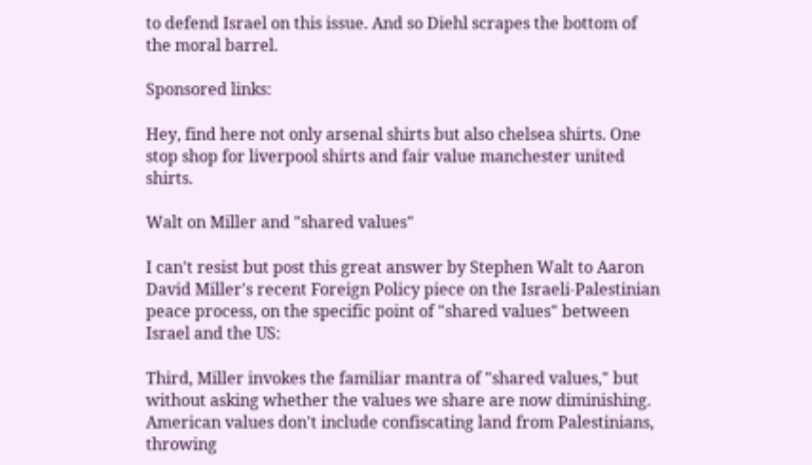to defend Israel on this issue. And so Diehl scrapes the bottom of the moral barrel.

Sponsored links:

Hey, find here not only arsenal shirts but also chelsea shirts. One stop shop for liverpool shirts and fair value manchester united shirts.

Walt on Miller and "shared values"

I can't resist but post this great answer by Stephen Walt to Aaron David Miller's recent Foreign Policy piece on the Israeli-Palestinian peace process, on the specific point of "shared values" between Israel and the US:

Third, Miller invokes the familiar mantra of "shared values," but without asking whether the values we share are now diminishing. American values don't include confiscating land from Palestinians, throwing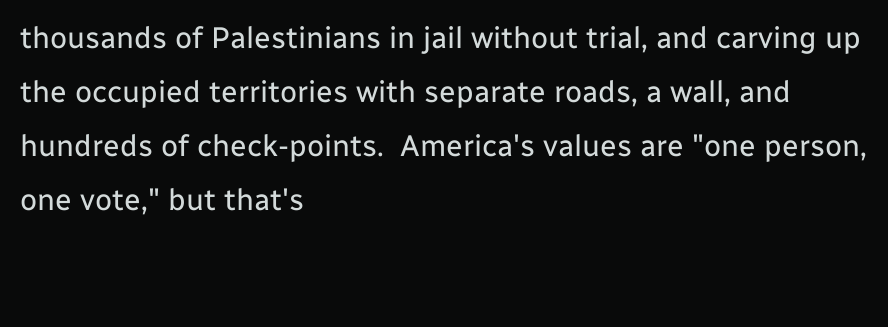thousands of Palestinians in jail without trial, and carving up the occupied territories with separate roads, a wall, and hundreds of check-points.  America's values are "one person, one vote," but that's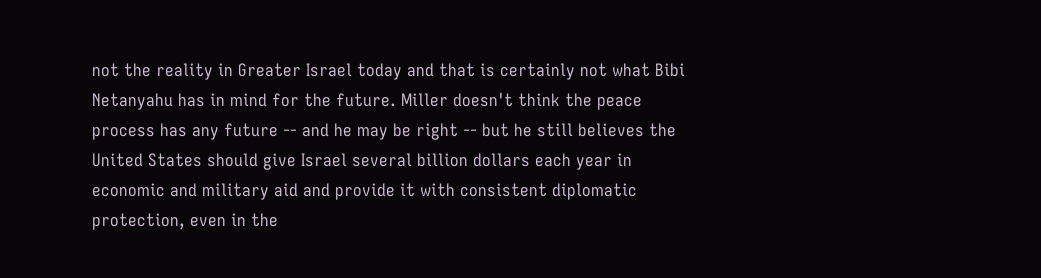not the reality in Greater Israel today and that is certainly not what Bibi Netanyahu has in mind for the future. Miller doesn't think the peace process has any future -- and he may be right -- but he still believes the United States should give Israel several billion dollars each year in economic and military aid and provide it with consistent diplomatic protection, even in the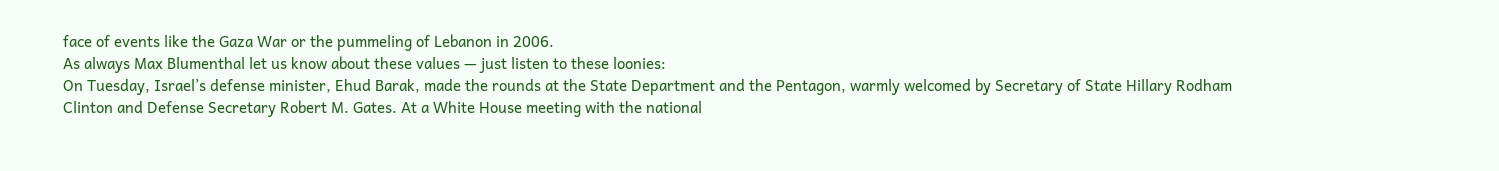face of events like the Gaza War or the pummeling of Lebanon in 2006.
As always Max Blumenthal let us know about these values — just listen to these loonies:
On Tuesday, Israel’s defense minister, Ehud Barak, made the rounds at the State Department and the Pentagon, warmly welcomed by Secretary of State Hillary Rodham Clinton and Defense Secretary Robert M. Gates. At a White House meeting with the national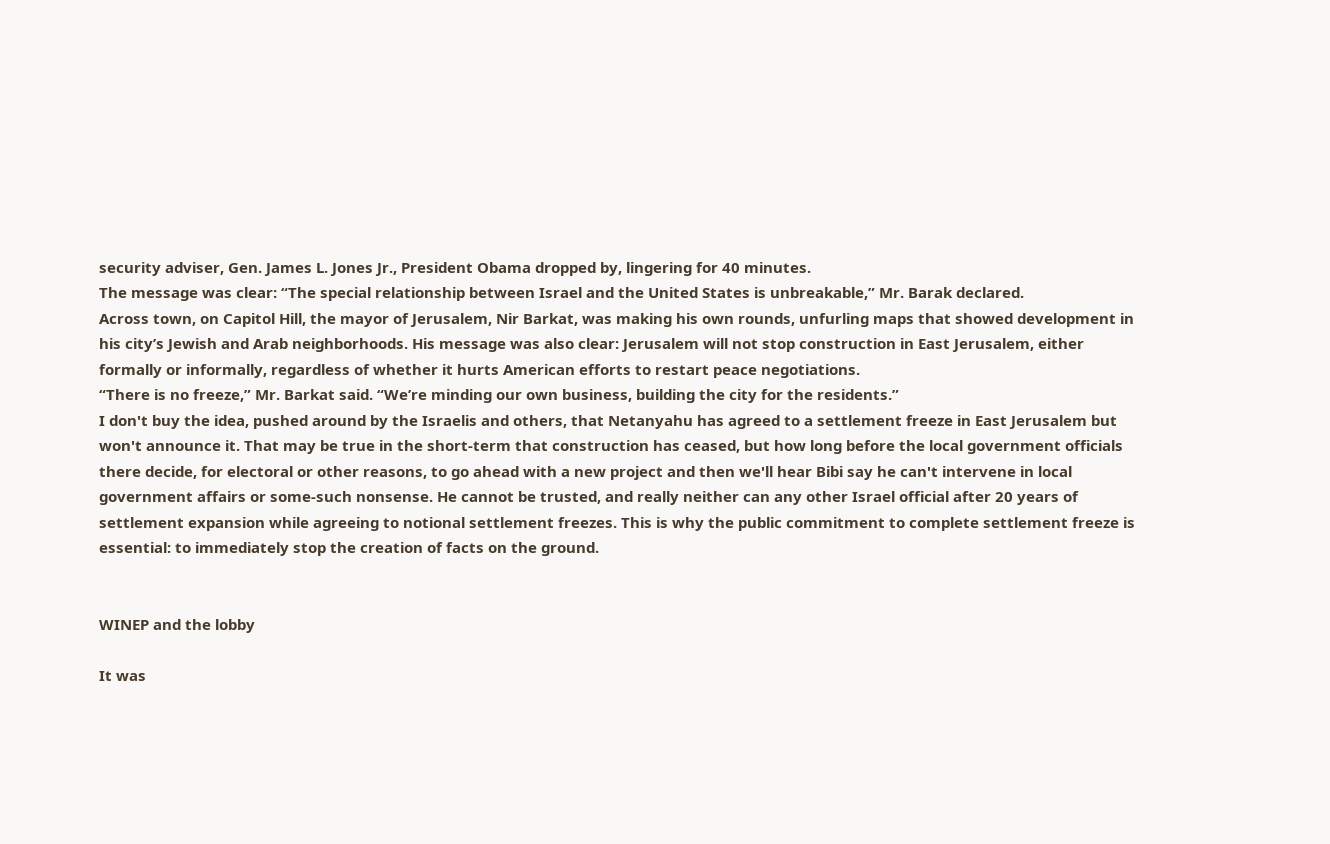security adviser, Gen. James L. Jones Jr., President Obama dropped by, lingering for 40 minutes.
The message was clear: “The special relationship between Israel and the United States is unbreakable,” Mr. Barak declared.
Across town, on Capitol Hill, the mayor of Jerusalem, Nir Barkat, was making his own rounds, unfurling maps that showed development in his city’s Jewish and Arab neighborhoods. His message was also clear: Jerusalem will not stop construction in East Jerusalem, either formally or informally, regardless of whether it hurts American efforts to restart peace negotiations.
“There is no freeze,” Mr. Barkat said. “We’re minding our own business, building the city for the residents.”
I don't buy the idea, pushed around by the Israelis and others, that Netanyahu has agreed to a settlement freeze in East Jerusalem but won't announce it. That may be true in the short-term that construction has ceased, but how long before the local government officials there decide, for electoral or other reasons, to go ahead with a new project and then we'll hear Bibi say he can't intervene in local government affairs or some-such nonsense. He cannot be trusted, and really neither can any other Israel official after 20 years of settlement expansion while agreeing to notional settlement freezes. This is why the public commitment to complete settlement freeze is essential: to immediately stop the creation of facts on the ground.


WINEP and the lobby

It was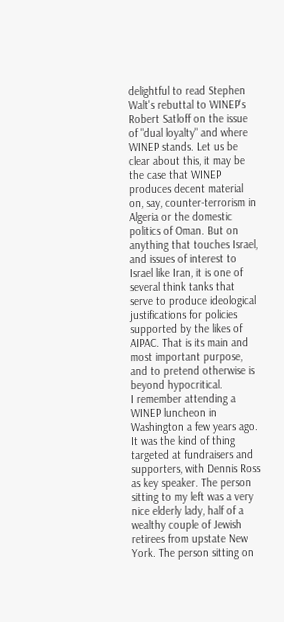delightful to read Stephen Walt's rebuttal to WINEP's Robert Satloff on the issue of "dual loyalty" and where WINEP stands. Let us be clear about this, it may be the case that WINEP produces decent material on, say, counter-terrorism in Algeria or the domestic politics of Oman. But on anything that touches Israel, and issues of interest to Israel like Iran, it is one of several think tanks that serve to produce ideological justifications for policies supported by the likes of AIPAC. That is its main and most important purpose, and to pretend otherwise is beyond hypocritical.
I remember attending a WINEP luncheon in Washington a few years ago. It was the kind of thing targeted at fundraisers and supporters, with Dennis Ross as key speaker. The person sitting to my left was a very nice elderly lady, half of a wealthy couple of Jewish retirees from upstate New York. The person sitting on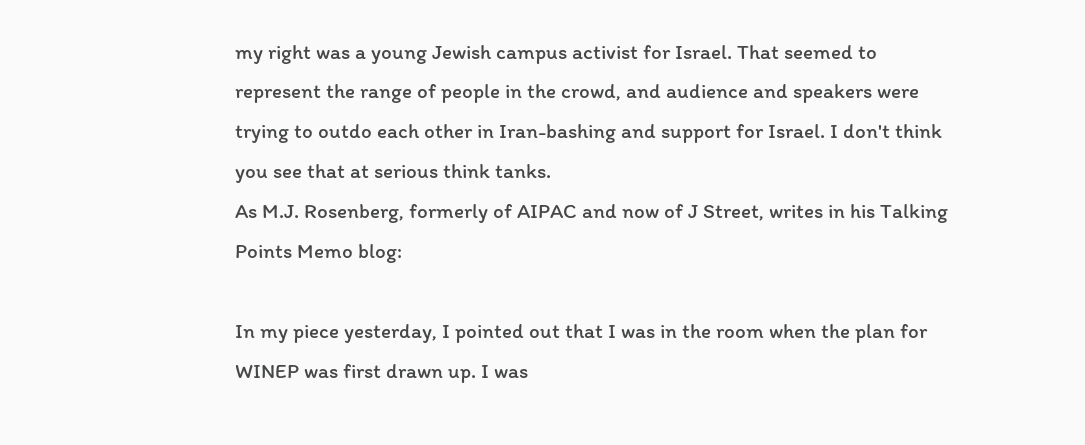my right was a young Jewish campus activist for Israel. That seemed to represent the range of people in the crowd, and audience and speakers were trying to outdo each other in Iran-bashing and support for Israel. I don't think you see that at serious think tanks.
As M.J. Rosenberg, formerly of AIPAC and now of J Street, writes in his Talking Points Memo blog:

In my piece yesterday, I pointed out that I was in the room when the plan for WINEP was first drawn up. I was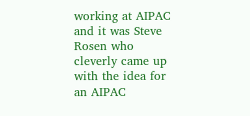working at AIPAC and it was Steve Rosen who cleverly came up with the idea for an AIPAC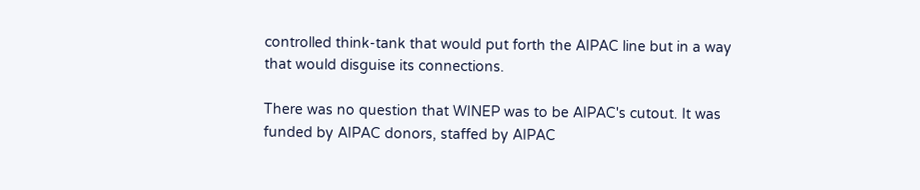controlled think-tank that would put forth the AIPAC line but in a way that would disguise its connections.

There was no question that WINEP was to be AIPAC's cutout. It was funded by AIPAC donors, staffed by AIPAC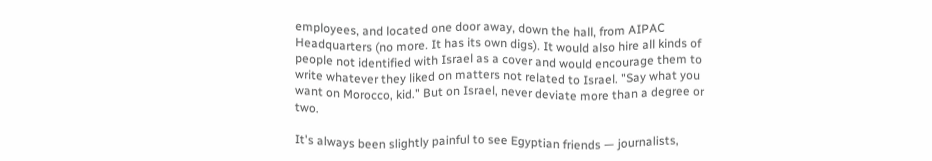employees, and located one door away, down the hall, from AIPAC Headquarters (no more. It has its own digs). It would also hire all kinds of people not identified with Israel as a cover and would encourage them to write whatever they liked on matters not related to Israel. "Say what you want on Morocco, kid." But on Israel, never deviate more than a degree or two.

It's always been slightly painful to see Egyptian friends — journalists,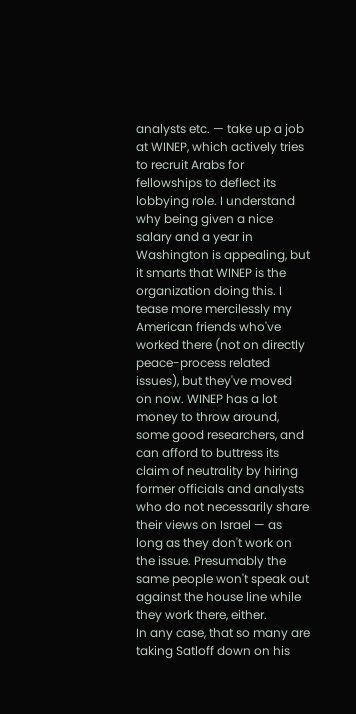analysts etc. — take up a job at WINEP, which actively tries to recruit Arabs for fellowships to deflect its lobbying role. I understand why being given a nice salary and a year in Washington is appealing, but it smarts that WINEP is the organization doing this. I tease more mercilessly my American friends who've worked there (not on directly peace-process related issues), but they've moved on now. WINEP has a lot money to throw around, some good researchers, and can afford to buttress its claim of neutrality by hiring former officials and analysts who do not necessarily share their views on Israel — as long as they don't work on the issue. Presumably the same people won't speak out against the house line while they work there, either.
In any case, that so many are taking Satloff down on his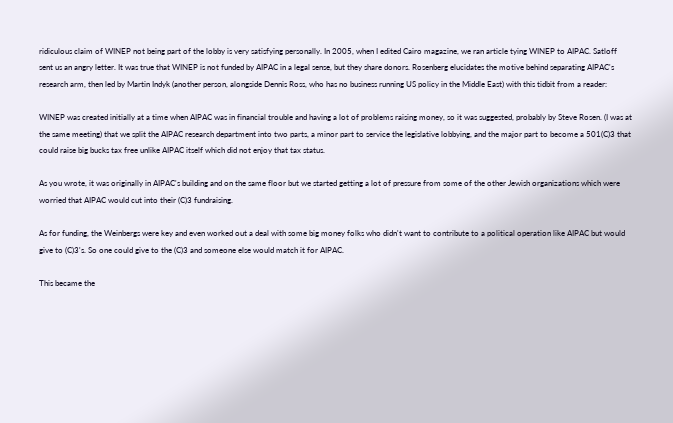ridiculous claim of WINEP not being part of the lobby is very satisfying personally. In 2005, when I edited Cairo magazine, we ran article tying WINEP to AIPAC. Satloff sent us an angry letter. It was true that WINEP is not funded by AIPAC in a legal sense, but they share donors. Rosenberg elucidates the motive behind separating AIPAC's research arm, then led by Martin Indyk (another person, alongside Dennis Ross, who has no business running US policy in the Middle East) with this tidbit from a reader:

WINEP was created initially at a time when AIPAC was in financial trouble and having a lot of problems raising money, so it was suggested, probably by Steve Rosen. (I was at the same meeting) that we split the AIPAC research department into two parts, a minor part to service the legislative lobbying, and the major part to become a 501(C)3 that could raise big bucks tax free unlike AIPAC itself which did not enjoy that tax status.

As you wrote, it was originally in AIPAC's building and on the same floor but we started getting a lot of pressure from some of the other Jewish organizations which were worried that AIPAC would cut into their (C)3 fundraising.

As for funding, the Weinbergs were key and even worked out a deal with some big money folks who didn't want to contribute to a political operation like AIPAC but would give to (C)3's. So one could give to the (C)3 and someone else would match it for AIPAC.

This became the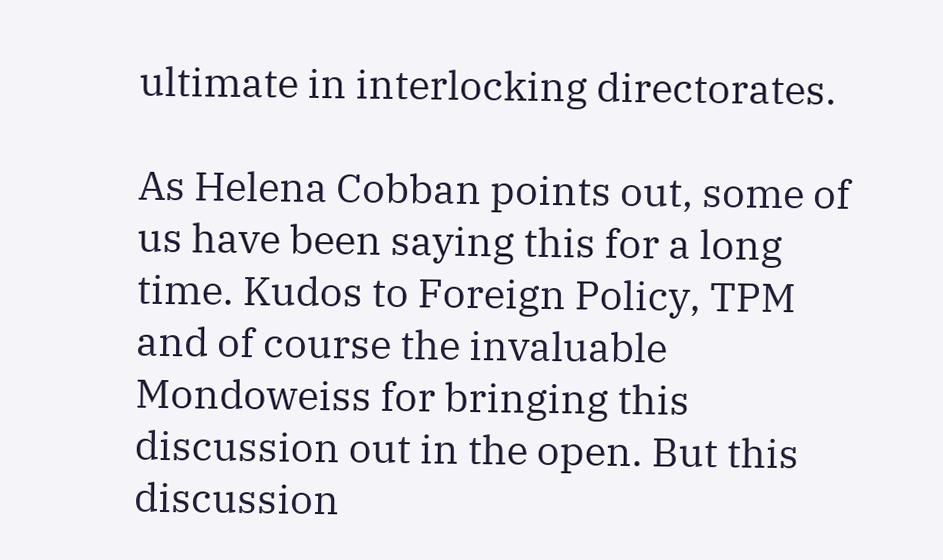ultimate in interlocking directorates.

As Helena Cobban points out, some of us have been saying this for a long time. Kudos to Foreign Policy, TPM and of course the invaluable Mondoweiss for bringing this discussion out in the open. But this discussion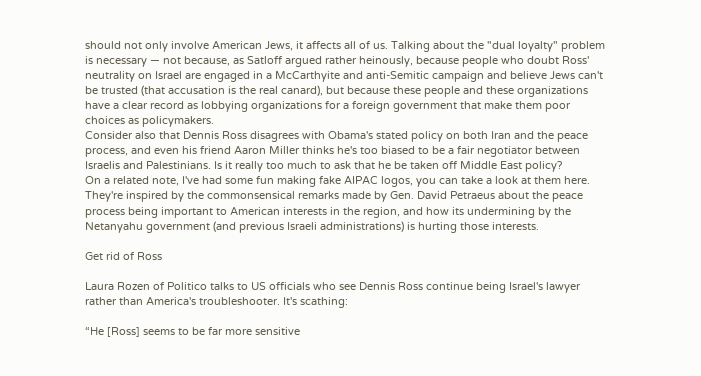should not only involve American Jews, it affects all of us. Talking about the "dual loyalty" problem is necessary — not because, as Satloff argued rather heinously, because people who doubt Ross' neutrality on Israel are engaged in a McCarthyite and anti-Semitic campaign and believe Jews can't be trusted (that accusation is the real canard), but because these people and these organizations have a clear record as lobbying organizations for a foreign government that make them poor choices as policymakers.
Consider also that Dennis Ross disagrees with Obama's stated policy on both Iran and the peace process, and even his friend Aaron Miller thinks he's too biased to be a fair negotiator between Israelis and Palestinians. Is it really too much to ask that he be taken off Middle East policy?
On a related note, I've had some fun making fake AIPAC logos, you can take a look at them here. They're inspired by the commonsensical remarks made by Gen. David Petraeus about the peace process being important to American interests in the region, and how its undermining by the Netanyahu government (and previous Israeli administrations) is hurting those interests.

Get rid of Ross

Laura Rozen of Politico talks to US officials who see Dennis Ross continue being Israel's lawyer rather than America's troubleshooter. It's scathing:

“He [Ross] seems to be far more sensitive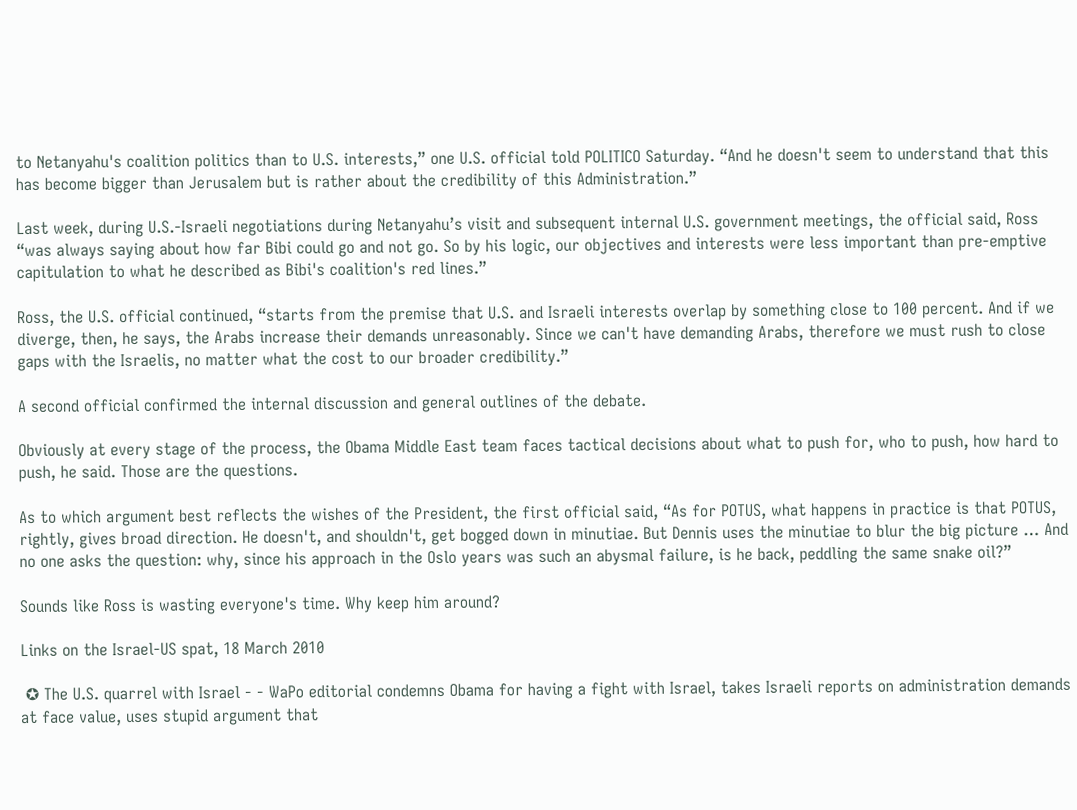to Netanyahu's coalition politics than to U.S. interests,” one U.S. official told POLITICO Saturday. “And he doesn't seem to understand that this has become bigger than Jerusalem but is rather about the credibility of this Administration.”

Last week, during U.S.-Israeli negotiations during Netanyahu’s visit and subsequent internal U.S. government meetings, the official said, Ross “was always saying about how far Bibi could go and not go. So by his logic, our objectives and interests were less important than pre-emptive capitulation to what he described as Bibi's coalition's red lines.”

Ross, the U.S. official continued, “starts from the premise that U.S. and Israeli interests overlap by something close to 100 percent. And if we diverge, then, he says, the Arabs increase their demands unreasonably. Since we can't have demanding Arabs, therefore we must rush to close gaps with the Israelis, no matter what the cost to our broader credibility.”

A second official confirmed the internal discussion and general outlines of the debate.

Obviously at every stage of the process, the Obama Middle East team faces tactical decisions about what to push for, who to push, how hard to push, he said. Those are the questions.

As to which argument best reflects the wishes of the President, the first official said, “As for POTUS, what happens in practice is that POTUS, rightly, gives broad direction. He doesn't, and shouldn't, get bogged down in minutiae. But Dennis uses the minutiae to blur the big picture … And no one asks the question: why, since his approach in the Oslo years was such an abysmal failure, is he back, peddling the same snake oil?”

Sounds like Ross is wasting everyone's time. Why keep him around?

Links on the Israel-US spat, 18 March 2010

 ✪ The U.S. quarrel with Israel - - WaPo editorial condemns Obama for having a fight with Israel, takes Israeli reports on administration demands at face value, uses stupid argument that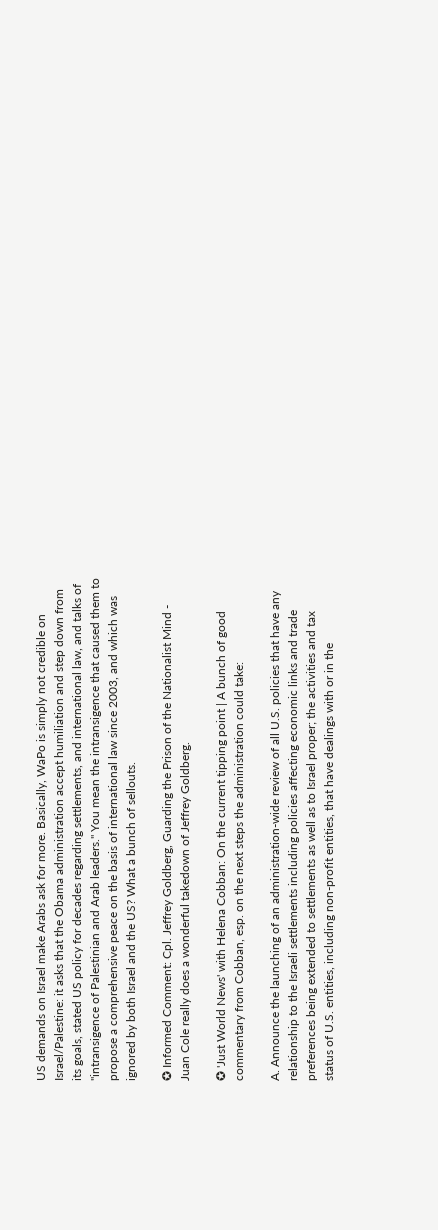US demands on Israel make Arabs ask for more. Basically, WaPo is simply not credible on Israel/Palestine: it asks that the Obama administration accept humiliation and step down from its goals, stated US policy for decades regarding settlements, and international law, and talks of "intransigence of Palestinian and Arab leaders." You mean the intransigence that caused them to propose a comprehensive peace on the basis of international law since 2003, and which was ignored by both Israel and the US? What a bunch of sellouts.

✪ Informed Comment: Cpl. Jeffrey Goldberg, Guarding the Prison of the Nationalist Mind - Juan Cole really does a wonderful takedown of Jeffrey Goldberg.

✪ 'Just World News' with Helena Cobban: On the current tipping point | A bunch of good commentary from Cobban, esp. on the next steps the administration could take:

A. Announce the launching of an administration-wide review of all U.S. policies that have any relationship to the Israeli settlements including policies affecting economic links and trade preferences being extended to settlements as well as to Israel proper; the activities and tax status of U.S. entities, including non-profit entities, that have dealings with or in the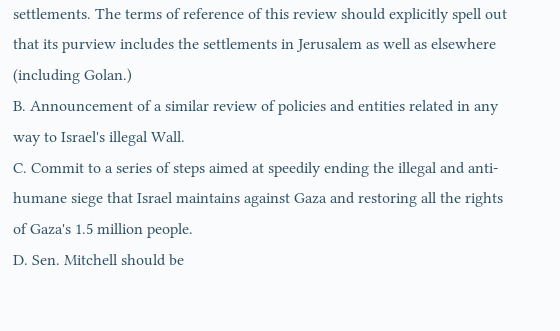settlements. The terms of reference of this review should explicitly spell out that its purview includes the settlements in Jerusalem as well as elsewhere (including Golan.)
B. Announcement of a similar review of policies and entities related in any way to Israel's illegal Wall.
C. Commit to a series of steps aimed at speedily ending the illegal and anti-humane siege that Israel maintains against Gaza and restoring all the rights of Gaza's 1.5 million people.
D. Sen. Mitchell should be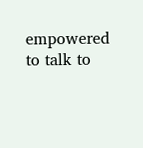empowered to talk to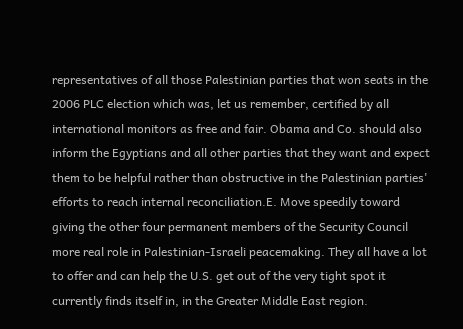representatives of all those Palestinian parties that won seats in the 2006 PLC election which was, let us remember, certified by all international monitors as free and fair. Obama and Co. should also inform the Egyptians and all other parties that they want and expect them to be helpful rather than obstructive in the Palestinian parties' efforts to reach internal reconciliation.E. Move speedily toward giving the other four permanent members of the Security Council more real role in Palestinian-Israeli peacemaking. They all have a lot to offer and can help the U.S. get out of the very tight spot it currently finds itself in, in the Greater Middle East region.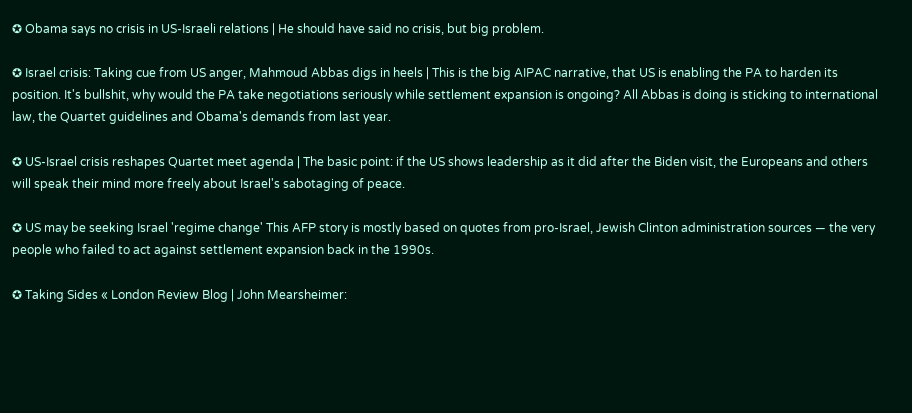✪ Obama says no crisis in US-Israeli relations | He should have said no crisis, but big problem.

✪ Israel crisis: Taking cue from US anger, Mahmoud Abbas digs in heels | This is the big AIPAC narrative, that US is enabling the PA to harden its position. It's bullshit, why would the PA take negotiations seriously while settlement expansion is ongoing? All Abbas is doing is sticking to international law, the Quartet guidelines and Obama's demands from last year.

✪ US-Israel crisis reshapes Quartet meet agenda | The basic point: if the US shows leadership as it did after the Biden visit, the Europeans and others will speak their mind more freely about Israel's sabotaging of peace.

✪ US may be seeking Israel 'regime change' This AFP story is mostly based on quotes from pro-Israel, Jewish Clinton administration sources — the very people who failed to act against settlement expansion back in the 1990s.

✪ Taking Sides « London Review Blog | John Mearsheimer: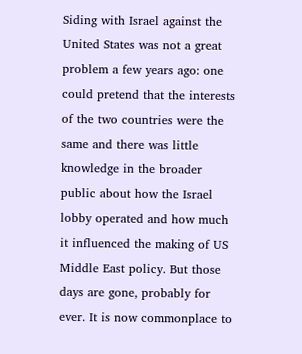Siding with Israel against the United States was not a great problem a few years ago: one could pretend that the interests of the two countries were the same and there was little knowledge in the broader public about how the Israel lobby operated and how much it influenced the making of US Middle East policy. But those days are gone, probably for ever. It is now commonplace to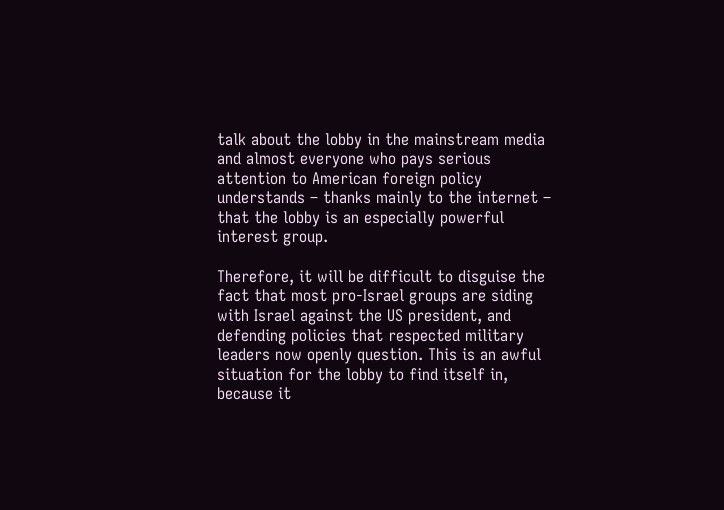talk about the lobby in the mainstream media and almost everyone who pays serious attention to American foreign policy understands – thanks mainly to the internet – that the lobby is an especially powerful interest group.

Therefore, it will be difficult to disguise the fact that most pro-Israel groups are siding with Israel against the US president, and defending policies that respected military leaders now openly question. This is an awful situation for the lobby to find itself in, because it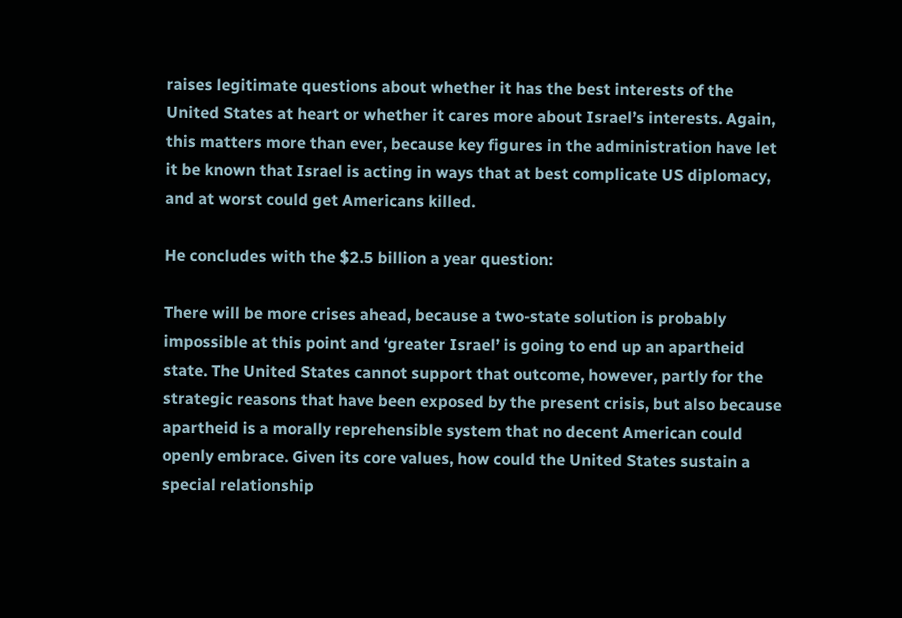raises legitimate questions about whether it has the best interests of the United States at heart or whether it cares more about Israel’s interests. Again, this matters more than ever, because key figures in the administration have let it be known that Israel is acting in ways that at best complicate US diplomacy, and at worst could get Americans killed.

He concludes with the $2.5 billion a year question:

There will be more crises ahead, because a two-state solution is probably impossible at this point and ‘greater Israel’ is going to end up an apartheid state. The United States cannot support that outcome, however, partly for the strategic reasons that have been exposed by the present crisis, but also because apartheid is a morally reprehensible system that no decent American could openly embrace. Given its core values, how could the United States sustain a special relationship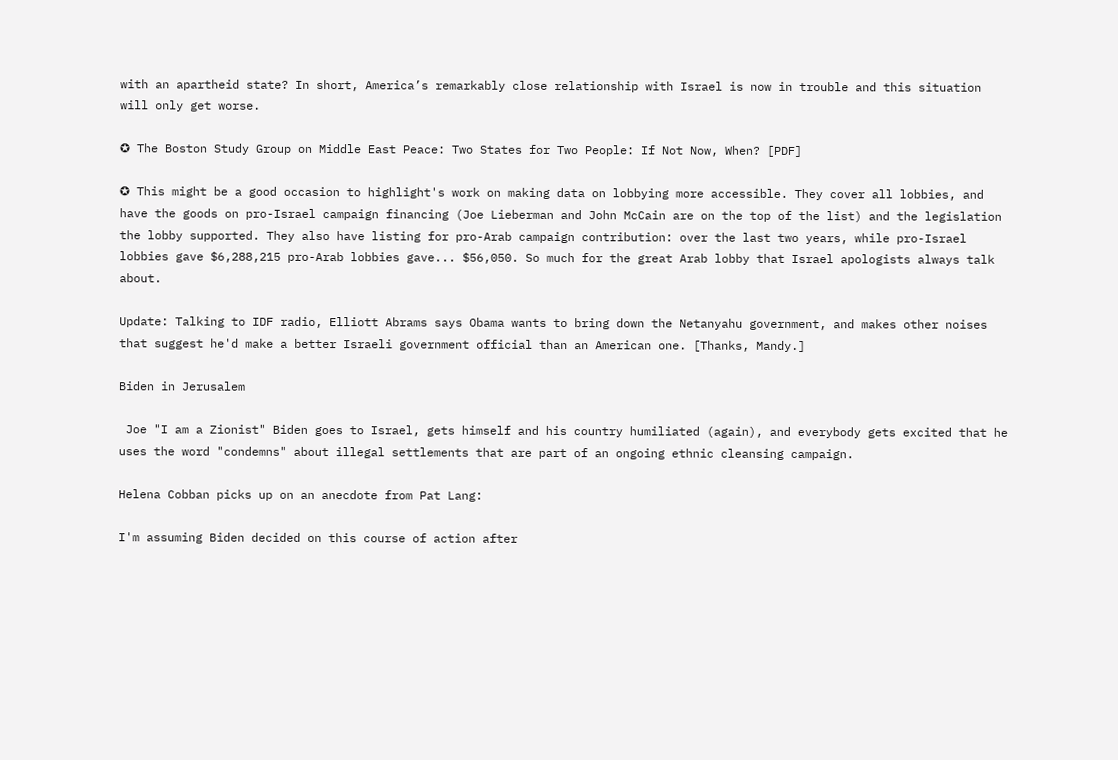with an apartheid state? In short, America’s remarkably close relationship with Israel is now in trouble and this situation will only get worse.

✪ The Boston Study Group on Middle East Peace: Two States for Two People: If Not Now, When? [PDF]

✪ This might be a good occasion to highlight's work on making data on lobbying more accessible. They cover all lobbies, and have the goods on pro-Israel campaign financing (Joe Lieberman and John McCain are on the top of the list) and the legislation the lobby supported. They also have listing for pro-Arab campaign contribution: over the last two years, while pro-Israel lobbies gave $6,288,215 pro-Arab lobbies gave... $56,050. So much for the great Arab lobby that Israel apologists always talk about.

Update: Talking to IDF radio, Elliott Abrams says Obama wants to bring down the Netanyahu government, and makes other noises that suggest he'd make a better Israeli government official than an American one. [Thanks, Mandy.]

Biden in Jerusalem

 Joe "I am a Zionist" Biden goes to Israel, gets himself and his country humiliated (again), and everybody gets excited that he uses the word "condemns" about illegal settlements that are part of an ongoing ethnic cleansing campaign.

Helena Cobban picks up on an anecdote from Pat Lang:

I'm assuming Biden decided on this course of action after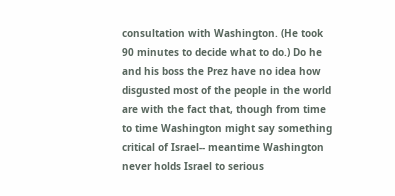consultation with Washington. (He took 90 minutes to decide what to do.) Do he and his boss the Prez have no idea how disgusted most of the people in the world are with the fact that, though from time to time Washington might say something critical of Israel-- meantime Washington never holds Israel to serious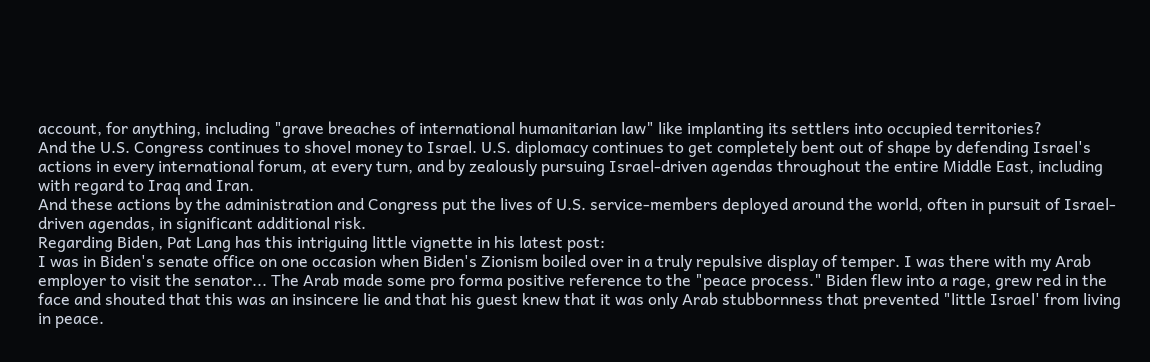account, for anything, including "grave breaches of international humanitarian law" like implanting its settlers into occupied territories?
And the U.S. Congress continues to shovel money to Israel. U.S. diplomacy continues to get completely bent out of shape by defending Israel's actions in every international forum, at every turn, and by zealously pursuing Israel-driven agendas throughout the entire Middle East, including with regard to Iraq and Iran.
And these actions by the administration and Congress put the lives of U.S. service-members deployed around the world, often in pursuit of Israel-driven agendas, in significant additional risk.
Regarding Biden, Pat Lang has this intriguing little vignette in his latest post:
I was in Biden's senate office on one occasion when Biden's Zionism boiled over in a truly repulsive display of temper. I was there with my Arab employer to visit the senator... The Arab made some pro forma positive reference to the "peace process." Biden flew into a rage, grew red in the face and shouted that this was an insincere lie and that his guest knew that it was only Arab stubbornness that prevented "little Israel' from living in peace.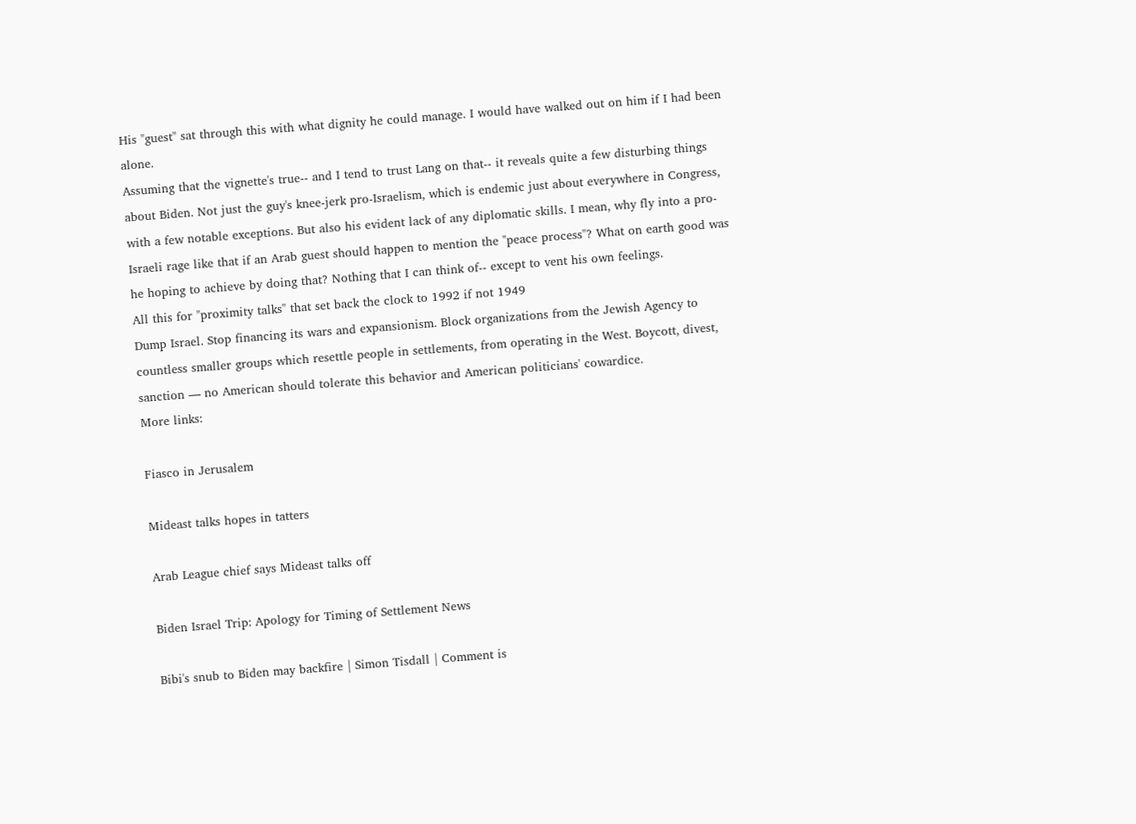His "guest" sat through this with what dignity he could manage. I would have walked out on him if I had been alone.
Assuming that the vignette's true-- and I tend to trust Lang on that-- it reveals quite a few disturbing things about Biden. Not just the guy's knee-jerk pro-Israelism, which is endemic just about everywhere in Congress, with a few notable exceptions. But also his evident lack of any diplomatic skills. I mean, why fly into a pro-Israeli rage like that if an Arab guest should happen to mention the "peace process"? What on earth good was he hoping to achieve by doing that? Nothing that I can think of-- except to vent his own feelings.
All this for "proximity talks" that set back the clock to 1992 if not 1949
Dump Israel. Stop financing its wars and expansionism. Block organizations from the Jewish Agency to countless smaller groups which resettle people in settlements, from operating in the West. Boycott, divest, sanction — no American should tolerate this behavior and American politicians' cowardice.
More links:

Fiasco in Jerusalem

Mideast talks hopes in tatters

Arab League chief says Mideast talks off

Biden Israel Trip: Apology for Timing of Settlement News

Bibi's snub to Biden may backfire | Simon Tisdall | Comment is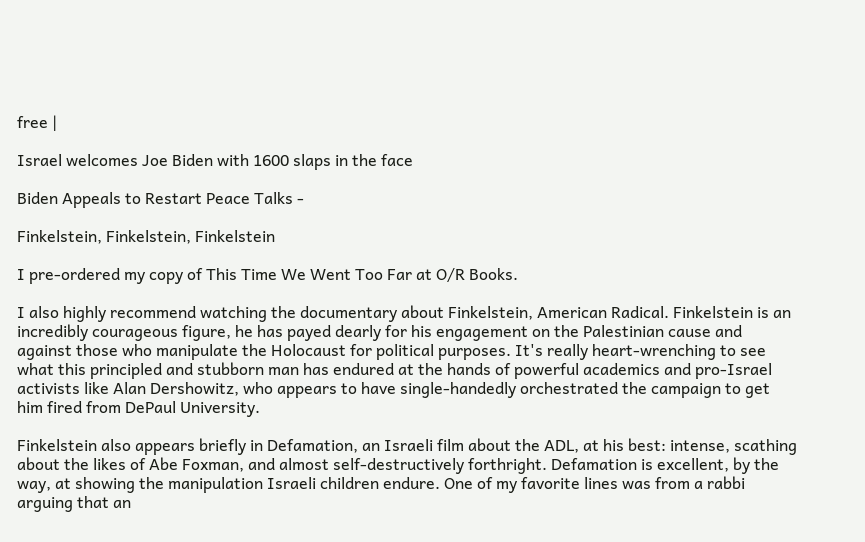free |

Israel welcomes Joe Biden with 1600 slaps in the face

Biden Appeals to Restart Peace Talks -

Finkelstein, Finkelstein, Finkelstein

I pre-ordered my copy of This Time We Went Too Far at O/R Books.

I also highly recommend watching the documentary about Finkelstein, American Radical. Finkelstein is an incredibly courageous figure, he has payed dearly for his engagement on the Palestinian cause and against those who manipulate the Holocaust for political purposes. It's really heart-wrenching to see what this principled and stubborn man has endured at the hands of powerful academics and pro-Israel activists like Alan Dershowitz, who appears to have single-handedly orchestrated the campaign to get him fired from DePaul University.

Finkelstein also appears briefly in Defamation, an Israeli film about the ADL, at his best: intense, scathing about the likes of Abe Foxman, and almost self-destructively forthright. Defamation is excellent, by the way, at showing the manipulation Israeli children endure. One of my favorite lines was from a rabbi arguing that an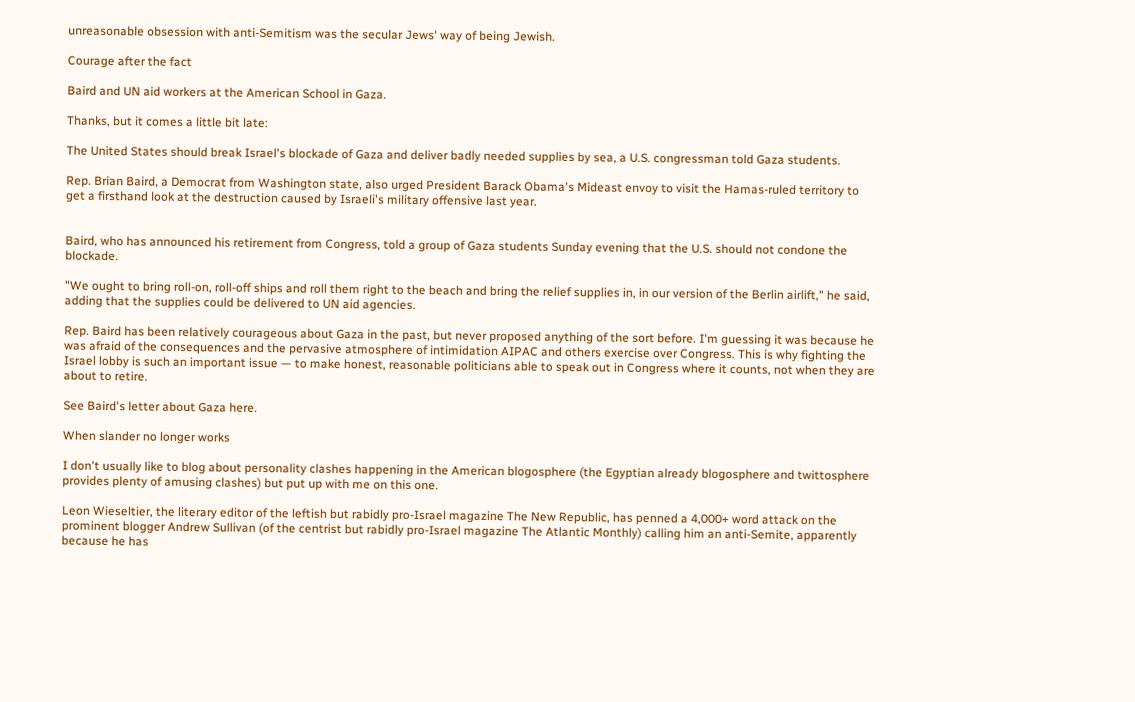unreasonable obsession with anti-Semitism was the secular Jews' way of being Jewish.

Courage after the fact

Baird and UN aid workers at the American School in Gaza.

Thanks, but it comes a little bit late:

The United States should break Israel's blockade of Gaza and deliver badly needed supplies by sea, a U.S. congressman told Gaza students.

Rep. Brian Baird, a Democrat from Washington state, also urged President Barack Obama's Mideast envoy to visit the Hamas-ruled territory to get a firsthand look at the destruction caused by Israeli's military offensive last year.


Baird, who has announced his retirement from Congress, told a group of Gaza students Sunday evening that the U.S. should not condone the blockade.

"We ought to bring roll-on, roll-off ships and roll them right to the beach and bring the relief supplies in, in our version of the Berlin airlift," he said, adding that the supplies could be delivered to UN aid agencies.

Rep. Baird has been relatively courageous about Gaza in the past, but never proposed anything of the sort before. I'm guessing it was because he was afraid of the consequences and the pervasive atmosphere of intimidation AIPAC and others exercise over Congress. This is why fighting the Israel lobby is such an important issue — to make honest, reasonable politicians able to speak out in Congress where it counts, not when they are about to retire.

See Baird's letter about Gaza here.

When slander no longer works

I don't usually like to blog about personality clashes happening in the American blogosphere (the Egyptian already blogosphere and twittosphere provides plenty of amusing clashes) but put up with me on this one.

Leon Wieseltier, the literary editor of the leftish but rabidly pro-Israel magazine The New Republic, has penned a 4,000+ word attack on the prominent blogger Andrew Sullivan (of the centrist but rabidly pro-Israel magazine The Atlantic Monthly) calling him an anti-Semite, apparently because he has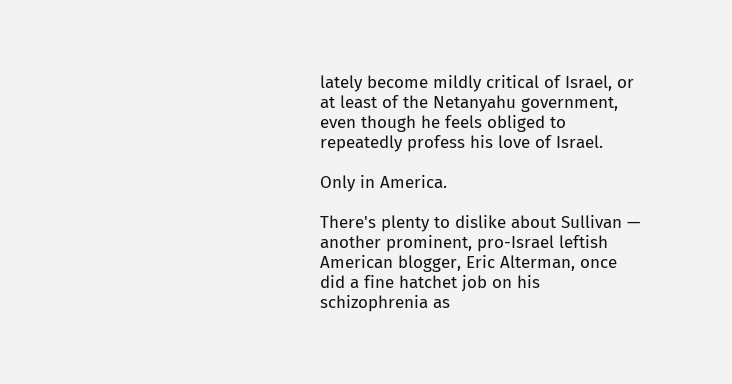lately become mildly critical of Israel, or at least of the Netanyahu government, even though he feels obliged to repeatedly profess his love of Israel.

Only in America.

There's plenty to dislike about Sullivan — another prominent, pro-Israel leftish American blogger, Eric Alterman, once did a fine hatchet job on his schizophrenia as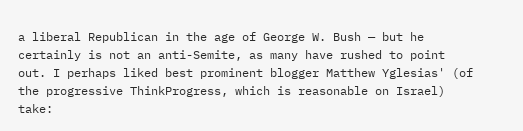a liberal Republican in the age of George W. Bush — but he certainly is not an anti-Semite, as many have rushed to point out. I perhaps liked best prominent blogger Matthew Yglesias' (of the progressive ThinkProgress, which is reasonable on Israel) take: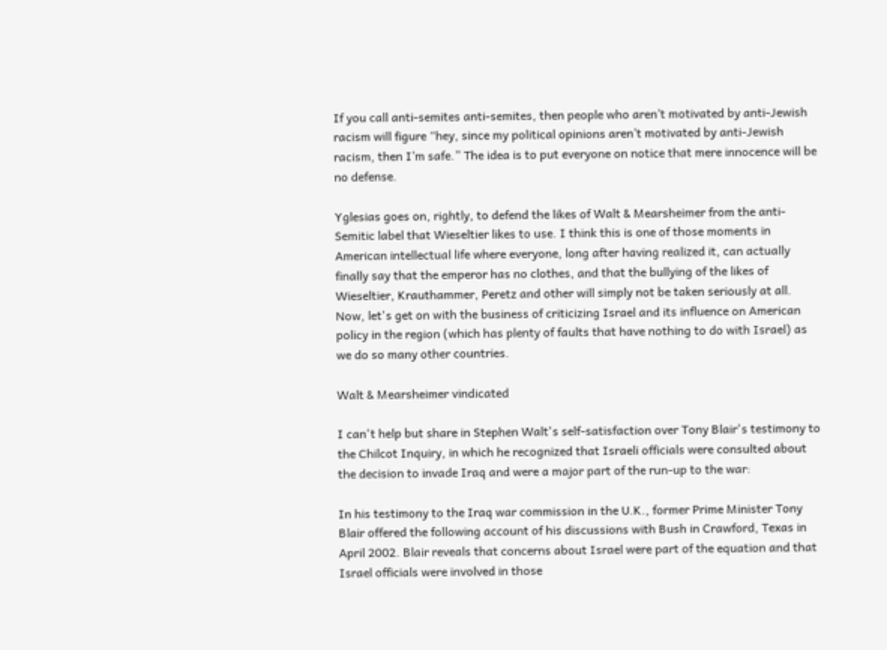If you call anti-semites anti-semites, then people who aren’t motivated by anti-Jewish racism will figure “hey, since my political opinions aren’t motivated by anti-Jewish racism, then I’m safe.” The idea is to put everyone on notice that mere innocence will be no defense.

Yglesias goes on, rightly, to defend the likes of Walt & Mearsheimer from the anti-Semitic label that Wieseltier likes to use. I think this is one of those moments in American intellectual life where everyone, long after having realized it, can actually finally say that the emperor has no clothes, and that the bullying of the likes of Wieseltier, Krauthammer, Peretz and other will simply not be taken seriously at all. Now, let's get on with the business of criticizing Israel and its influence on American policy in the region (which has plenty of faults that have nothing to do with Israel) as we do so many other countries.

Walt & Mearsheimer vindicated

I can't help but share in Stephen Walt's self-satisfaction over Tony Blair's testimony to the Chilcot Inquiry, in which he recognized that Israeli officials were consulted about the decision to invade Iraq and were a major part of the run-up to the war:

In his testimony to the Iraq war commission in the U.K., former Prime Minister Tony Blair offered the following account of his discussions with Bush in Crawford, Texas in April 2002. Blair reveals that concerns about Israel were part of the equation and that Israel officials were involved in those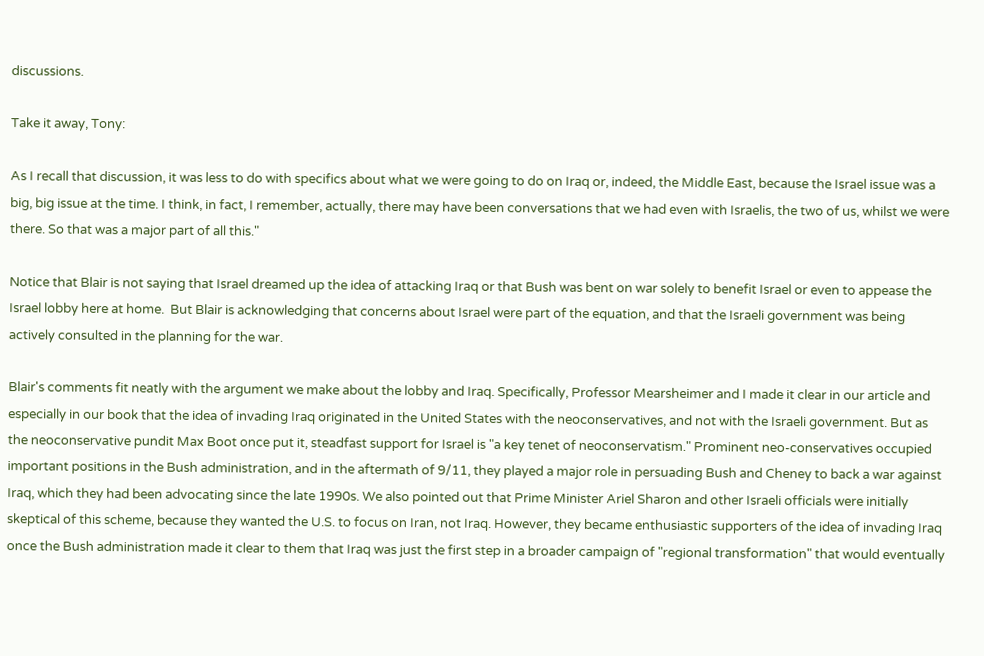discussions.

Take it away, Tony:

As I recall that discussion, it was less to do with specifics about what we were going to do on Iraq or, indeed, the Middle East, because the Israel issue was a big, big issue at the time. I think, in fact, I remember, actually, there may have been conversations that we had even with Israelis, the two of us, whilst we were there. So that was a major part of all this."

Notice that Blair is not saying that Israel dreamed up the idea of attacking Iraq or that Bush was bent on war solely to benefit Israel or even to appease the Israel lobby here at home.  But Blair is acknowledging that concerns about Israel were part of the equation, and that the Israeli government was being actively consulted in the planning for the war.

Blair's comments fit neatly with the argument we make about the lobby and Iraq. Specifically, Professor Mearsheimer and I made it clear in our article and especially in our book that the idea of invading Iraq originated in the United States with the neoconservatives, and not with the Israeli government. But as the neoconservative pundit Max Boot once put it, steadfast support for Israel is "a key tenet of neoconservatism." Prominent neo-conservatives occupied important positions in the Bush administration, and in the aftermath of 9/11, they played a major role in persuading Bush and Cheney to back a war against Iraq, which they had been advocating since the late 1990s. We also pointed out that Prime Minister Ariel Sharon and other Israeli officials were initially skeptical of this scheme, because they wanted the U.S. to focus on Iran, not Iraq. However, they became enthusiastic supporters of the idea of invading Iraq once the Bush administration made it clear to them that Iraq was just the first step in a broader campaign of "regional transformation" that would eventually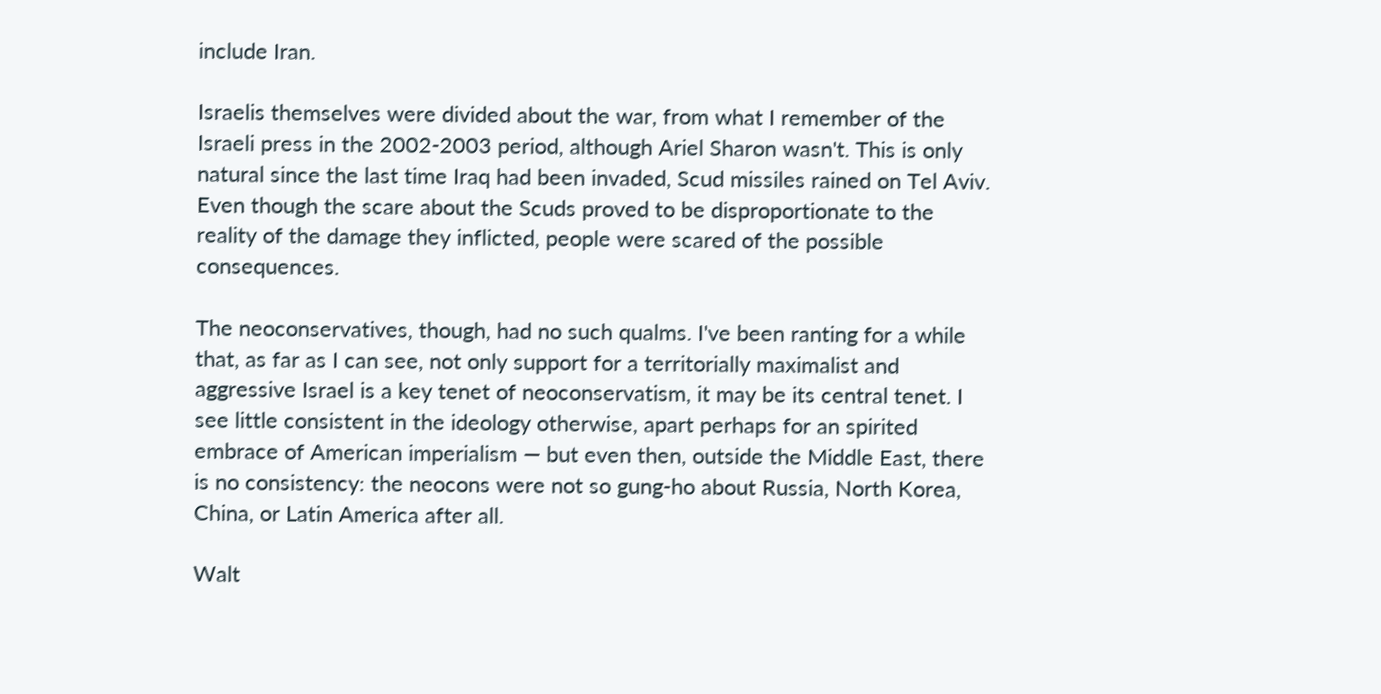include Iran.

Israelis themselves were divided about the war, from what I remember of the Israeli press in the 2002-2003 period, although Ariel Sharon wasn't. This is only natural since the last time Iraq had been invaded, Scud missiles rained on Tel Aviv. Even though the scare about the Scuds proved to be disproportionate to the reality of the damage they inflicted, people were scared of the possible consequences.

The neoconservatives, though, had no such qualms. I've been ranting for a while that, as far as I can see, not only support for a territorially maximalist and aggressive Israel is a key tenet of neoconservatism, it may be its central tenet. I see little consistent in the ideology otherwise, apart perhaps for an spirited embrace of American imperialism — but even then, outside the Middle East, there is no consistency: the neocons were not so gung-ho about Russia, North Korea, China, or Latin America after all.

Walt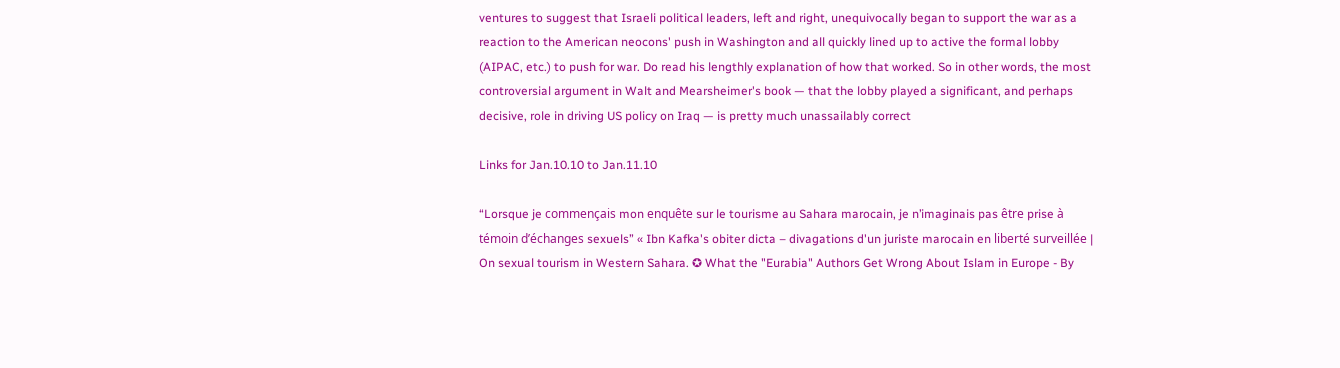ventures to suggest that Israeli political leaders, left and right, unequivocally began to support the war as a reaction to the American neocons' push in Washington and all quickly lined up to active the formal lobby (AIPAC, etc.) to push for war. Do read his lengthly explanation of how that worked. So in other words, the most controversial argument in Walt and Mearsheimer's book — that the lobby played a significant, and perhaps decisive, role in driving US policy on Iraq — is pretty much unassailably correct

Links for Jan.10.10 to Jan.11.10

“Lorsque je commençais mon enquête sur le tourisme au Sahara marocain, je n’imaginais pas être prise à témoin d’échanges sexuels” « Ibn Kafka's obiter dicta – divagations d'un juriste marocain en liberté surveillée | On sexual tourism in Western Sahara. ✪ What the "Eurabia" Authors Get Wrong About Islam in Europe - By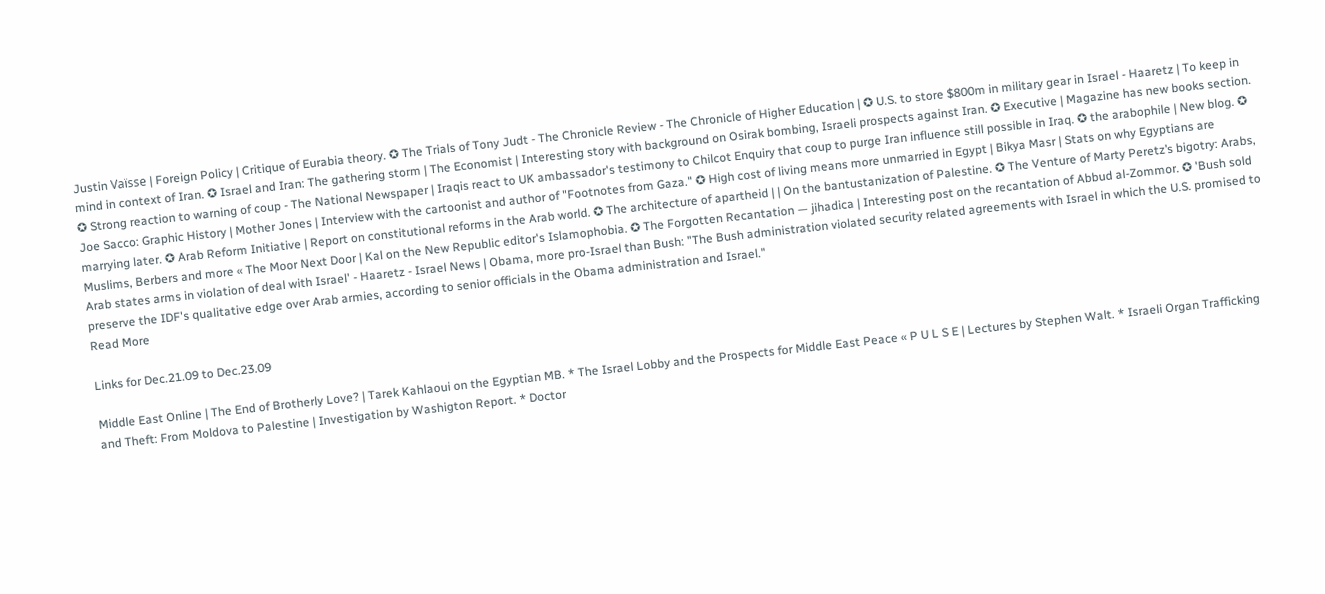Justin Vaïsse | Foreign Policy | Critique of Eurabia theory. ✪ The Trials of Tony Judt - The Chronicle Review - The Chronicle of Higher Education | ✪ U.S. to store $800m in military gear in Israel - Haaretz | To keep in mind in context of Iran. ✪ Israel and Iran: The gathering storm | The Economist | Interesting story with background on Osirak bombing, Israeli prospects against Iran. ✪ Executive | Magazine has new books section. ✪ Strong reaction to warning of coup - The National Newspaper | Iraqis react to UK ambassador's testimony to Chilcot Enquiry that coup to purge Iran influence still possible in Iraq. ✪ the arabophile | New blog. ✪ Joe Sacco: Graphic History | Mother Jones | Interview with the cartoonist and author of "Footnotes from Gaza." ✪ High cost of living means more unmarried in Egypt | Bikya Masr | Stats on why Egyptians are marrying later. ✪ Arab Reform Initiative | Report on constitutional reforms in the Arab world. ✪ The architecture of apartheid | | On the bantustanization of Palestine. ✪ The Venture of Marty Peretz’s bigotry: Arabs, Muslims, Berbers and more « The Moor Next Door | Kal on the New Republic editor's Islamophobia. ✪ The Forgotten Recantation — jihadica | Interesting post on the recantation of Abbud al-Zommor. ✪ 'Bush sold Arab states arms in violation of deal with Israel' - Haaretz - Israel News | Obama, more pro-Israel than Bush: "The Bush administration violated security related agreements with Israel in which the U.S. promised to preserve the IDF's qualitative edge over Arab armies, according to senior officials in the Obama administration and Israel."
Read More

Links for Dec.21.09 to Dec.23.09

Middle East Online | The End of Brotherly Love? | Tarek Kahlaoui on the Egyptian MB. * The Israel Lobby and the Prospects for Middle East Peace « P U L S E | Lectures by Stephen Walt. * Israeli Organ Trafficking and Theft: From Moldova to Palestine | Investigation by Washigton Report. * Doctor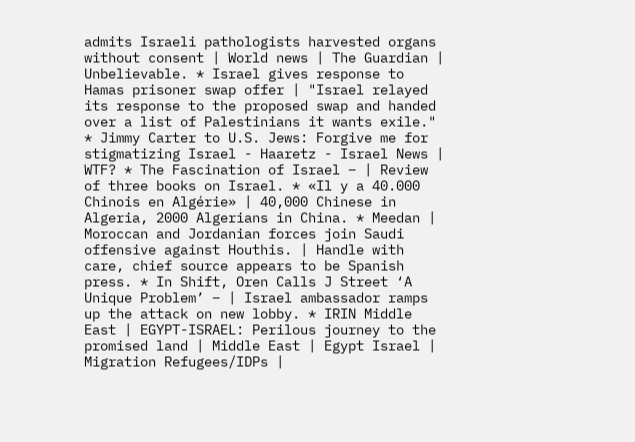admits Israeli pathologists harvested organs without consent | World news | The Guardian | Unbelievable. * Israel gives response to Hamas prisoner swap offer | "Israel relayed its response to the proposed swap and handed over a list of Palestinians it wants exile." * Jimmy Carter to U.S. Jews: Forgive me for stigmatizing Israel - Haaretz - Israel News | WTF? * The Fascination of Israel – | Review of three books on Israel. * «Il y a 40.000 Chinois en Algérie» | 40,000 Chinese in Algeria, 2000 Algerians in China. * Meedan | Moroccan and Jordanian forces join Saudi offensive against Houthis. | Handle with care, chief source appears to be Spanish press. * In Shift, Oren Calls J Street ‘A Unique Problem’ – | Israel ambassador ramps up the attack on new lobby. * IRIN Middle East | EGYPT-ISRAEL: Perilous journey to the promised land | Middle East | Egypt Israel | Migration Refugees/IDPs |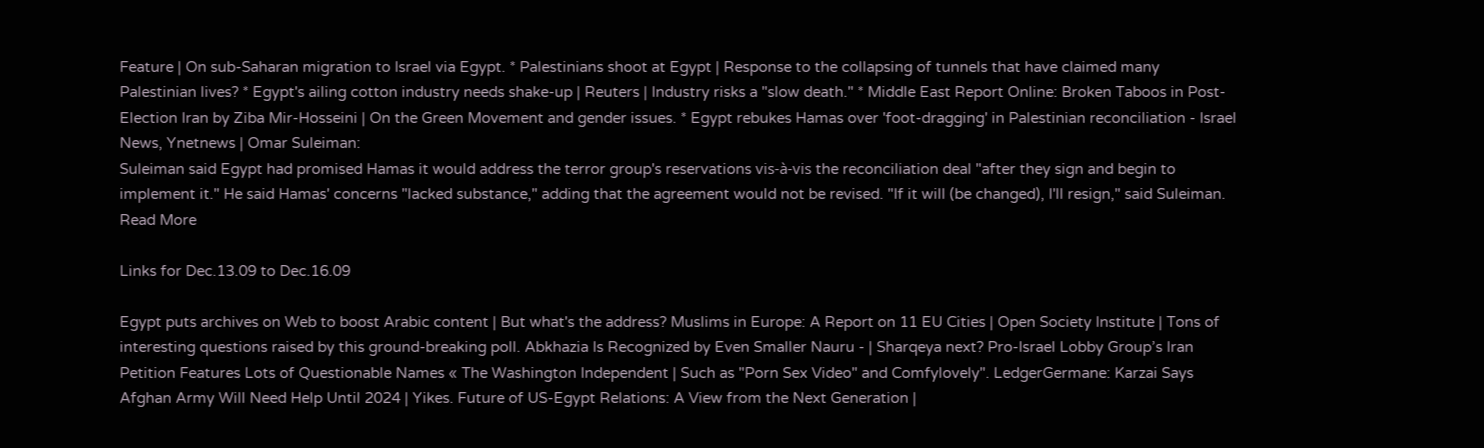Feature | On sub-Saharan migration to Israel via Egypt. * Palestinians shoot at Egypt | Response to the collapsing of tunnels that have claimed many Palestinian lives? * Egypt's ailing cotton industry needs shake-up | Reuters | Industry risks a "slow death." * Middle East Report Online: Broken Taboos in Post-Election Iran by Ziba Mir-Hosseini | On the Green Movement and gender issues. * Egypt rebukes Hamas over 'foot-dragging' in Palestinian reconciliation - Israel News, Ynetnews | Omar Suleiman:
Suleiman said Egypt had promised Hamas it would address the terror group's reservations vis-à-vis the reconciliation deal "after they sign and begin to implement it." He said Hamas' concerns "lacked substance," adding that the agreement would not be revised. "If it will (be changed), I'll resign," said Suleiman.
Read More

Links for Dec.13.09 to Dec.16.09

Egypt puts archives on Web to boost Arabic content | But what's the address? Muslims in Europe: A Report on 11 EU Cities | Open Society Institute | Tons of interesting questions raised by this ground-breaking poll. Abkhazia Is Recognized by Even Smaller Nauru - | Sharqeya next? Pro-Israel Lobby Group’s Iran Petition Features Lots of Questionable Names « The Washington Independent | Such as "Porn Sex Video" and Comfylovely". LedgerGermane: Karzai Says Afghan Army Will Need Help Until 2024 | Yikes. Future of US-Egypt Relations: A View from the Next Generation |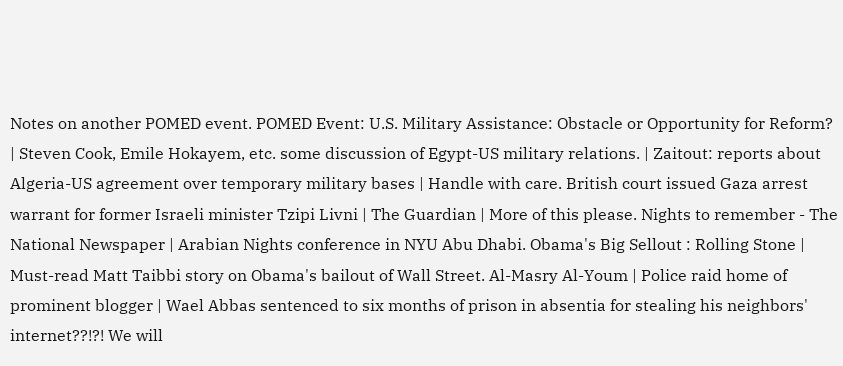Notes on another POMED event. POMED Event: U.S. Military Assistance: Obstacle or Opportunity for Reform? | Steven Cook, Emile Hokayem, etc. some discussion of Egypt-US military relations. | Zaitout: reports about Algeria-US agreement over temporary military bases | Handle with care. British court issued Gaza arrest warrant for former Israeli minister Tzipi Livni | The Guardian | More of this please. Nights to remember - The National Newspaper | Arabian Nights conference in NYU Abu Dhabi. Obama's Big Sellout : Rolling Stone | Must-read Matt Taibbi story on Obama's bailout of Wall Street. Al-Masry Al-Youm | Police raid home of prominent blogger | Wael Abbas sentenced to six months of prison in absentia for stealing his neighbors' internet??!?! We will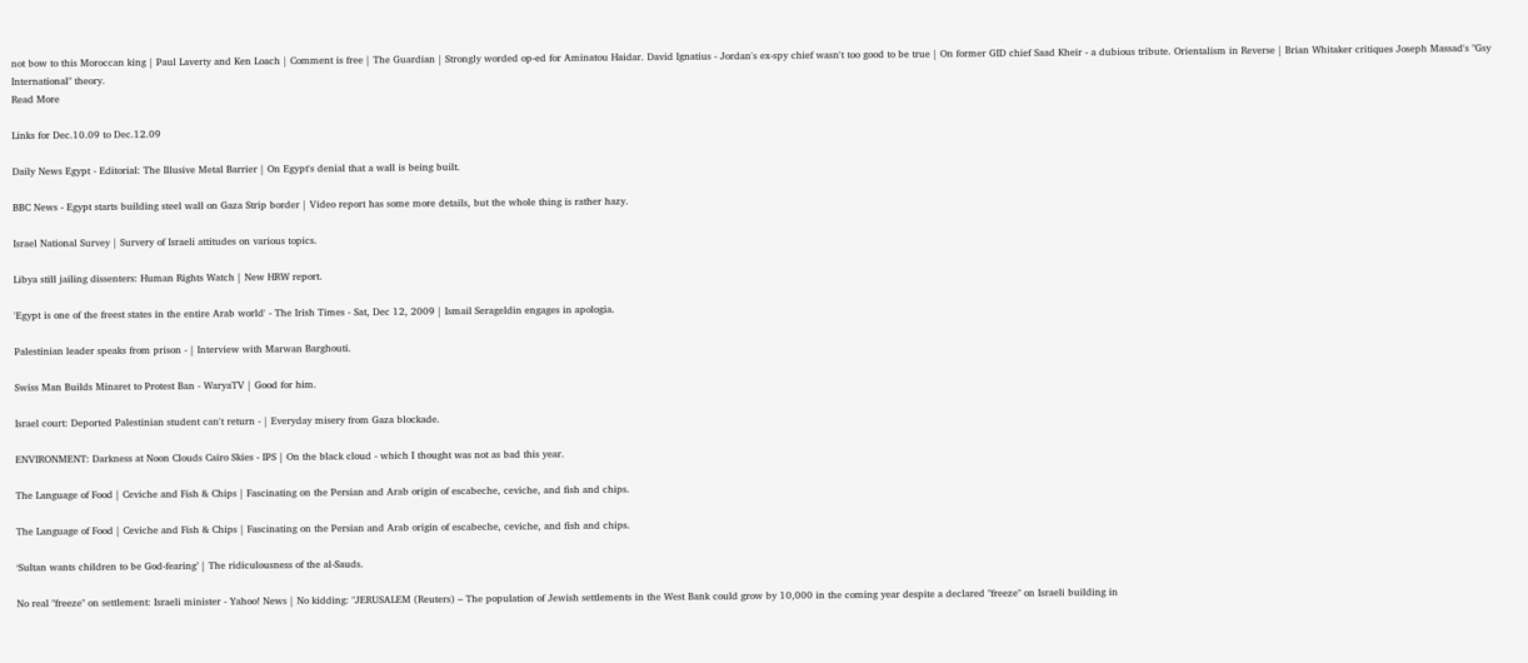not bow to this Moroccan king | Paul Laverty and Ken Loach | Comment is free | The Guardian | Strongly worded op-ed for Aminatou Haidar. David Ignatius - Jordan's ex-spy chief wasn't too good to be true | On former GID chief Saad Kheir - a dubious tribute. Orientalism in Reverse | Brian Whitaker critiques Joseph Massad's "Gsy International" theory.
Read More

Links for Dec.10.09 to Dec.12.09

Daily News Egypt - Editorial: The Illusive Metal Barrier | On Egypt's denial that a wall is being built.

BBC News - Egypt starts building steel wall on Gaza Strip border | Video report has some more details, but the whole thing is rather hazy.

Israel National Survey | Survery of Israeli attitudes on various topics.

Libya still jailing dissenters: Human Rights Watch | New HRW report.

'Egypt is one of the freest states in the entire Arab world' - The Irish Times - Sat, Dec 12, 2009 | Ismail Serageldin engages in apologia.

Palestinian leader speaks from prison - | Interview with Marwan Barghouti.

Swiss Man Builds Minaret to Protest Ban - WaryaTV | Good for him.

Israel court: Deported Palestinian student can't return - | Everyday misery from Gaza blockade.

ENVIRONMENT: Darkness at Noon Clouds Cairo Skies - IPS | On the black cloud - which I thought was not as bad this year.

The Language of Food | Ceviche and Fish & Chips | Fascinating on the Persian and Arab origin of escabeche, ceviche, and fish and chips.

The Language of Food | Ceviche and Fish & Chips | Fascinating on the Persian and Arab origin of escabeche, ceviche, and fish and chips.

‘Sultan wants children to be God-fearing’ | The ridiculousness of the al-Sauds.

No real "freeze" on settlement: Israeli minister - Yahoo! News | No kidding: "JERUSALEM (Reuters) – The population of Jewish settlements in the West Bank could grow by 10,000 in the coming year despite a declared "freeze" on Israeli building in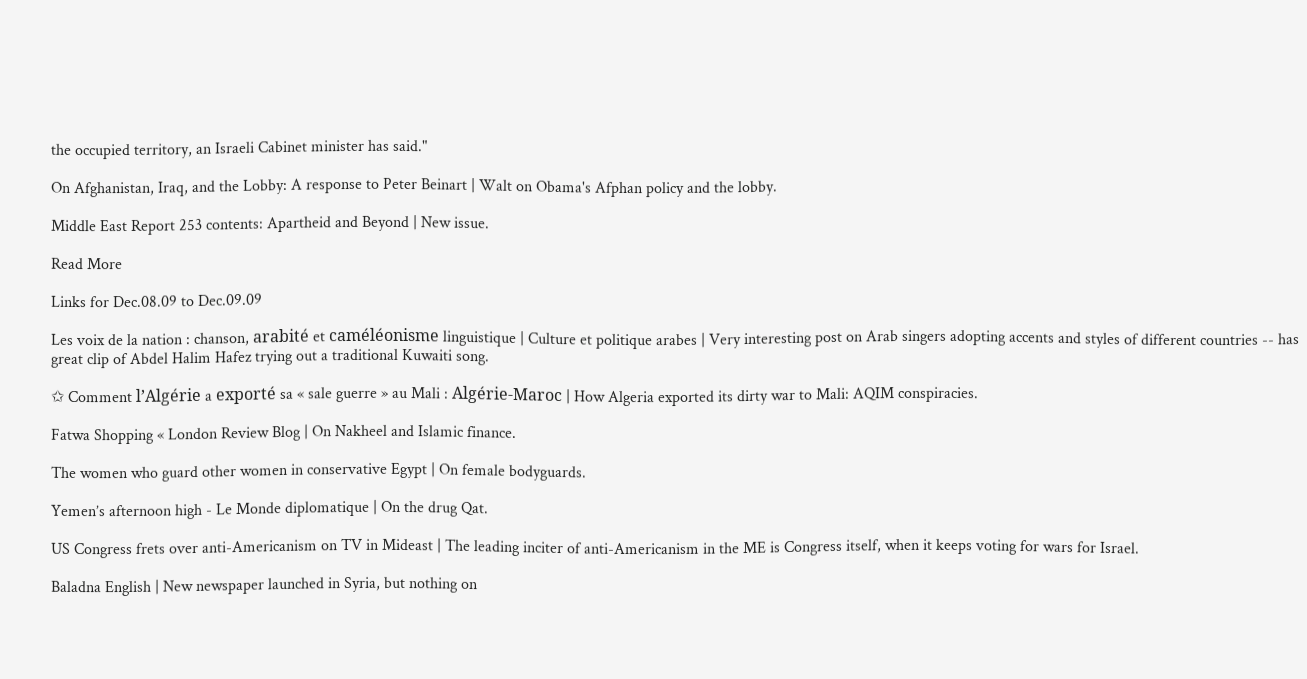the occupied territory, an Israeli Cabinet minister has said."

On Afghanistan, Iraq, and the Lobby: A response to Peter Beinart | Walt on Obama's Afphan policy and the lobby.

Middle East Report 253 contents: Apartheid and Beyond | New issue.

Read More

Links for Dec.08.09 to Dec.09.09

Les voix de la nation : chanson, arabité et caméléonisme linguistique | Culture et politique arabes | Very interesting post on Arab singers adopting accents and styles of different countries -- has great clip of Abdel Halim Hafez trying out a traditional Kuwaiti song.

✩ Comment l’Algérie a exporté sa « sale guerre » au Mali : Algérie-Maroc | How Algeria exported its dirty war to Mali: AQIM conspiracies.

Fatwa Shopping « London Review Blog | On Nakheel and Islamic finance.

The women who guard other women in conservative Egypt | On female bodyguards.

Yemen’s afternoon high - Le Monde diplomatique | On the drug Qat.

US Congress frets over anti-Americanism on TV in Mideast | The leading inciter of anti-Americanism in the ME is Congress itself, when it keeps voting for wars for Israel.

Baladna English | New newspaper launched in Syria, but nothing on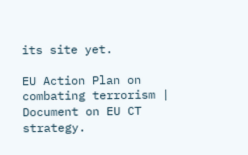its site yet.

EU Action Plan on combating terrorism | Document on EU CT strategy.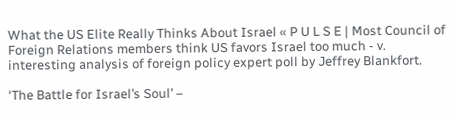What the US Elite Really Thinks About Israel « P U L S E | Most Council of Foreign Relations members think US favors Israel too much - v. interesting analysis of foreign policy expert poll by Jeffrey Blankfort.

‘The Battle for Israel’s Soul’ –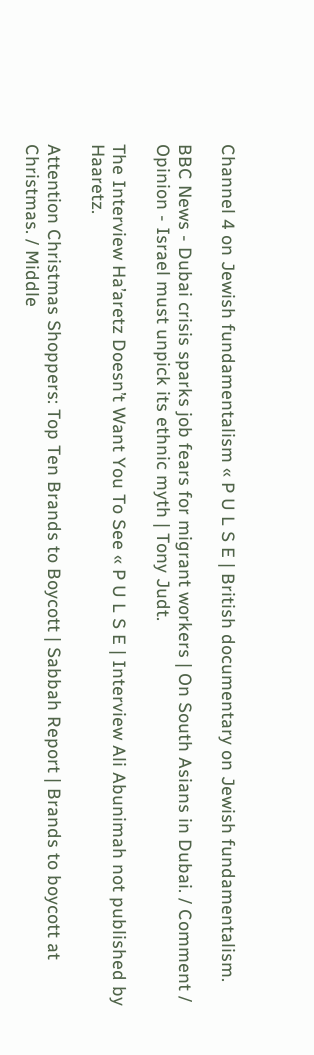Channel 4 on Jewish fundamentalism « P U L S E | British documentary on Jewish fundamentalism.

BBC News - Dubai crisis sparks job fears for migrant workers | On South Asians in Dubai. / Comment / Opinion - Israel must unpick its ethnic myth | Tony Judt.

The Interview Ha’aretz Doesn’t Want You To See « P U L S E | Interview Ali Abunimah not published by Haaretz.

Attention Christmas Shoppers: Top Ten Brands to Boycott | Sabbah Report | Brands to boycott at Christmas. / Middle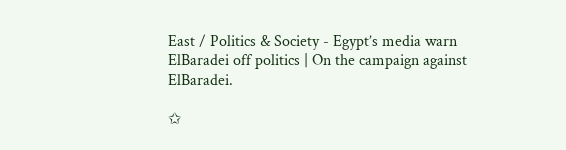East / Politics & Society - Egypt’s media warn ElBaradei off politics | On the campaign against ElBaradei.

✩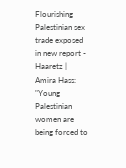Flourishing Palestinian sex trade exposed in new report - Haaretz | Amira Hass: "Young Palestinian women are being forced to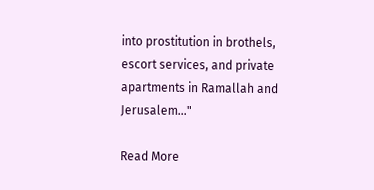into prostitution in brothels, escort services, and private apartments in Ramallah and Jerusalem..."

Read More